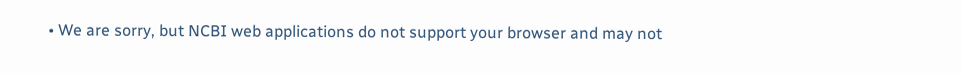• We are sorry, but NCBI web applications do not support your browser and may not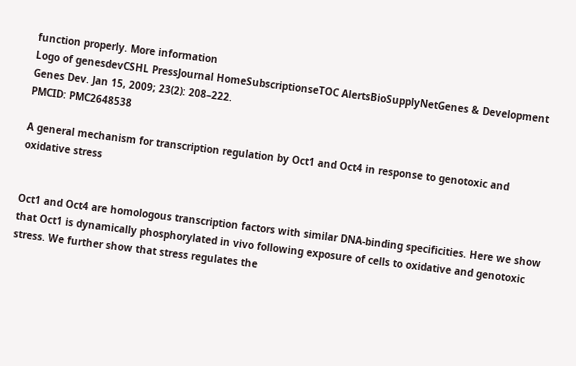function properly. More information
Logo of genesdevCSHL PressJournal HomeSubscriptionseTOC AlertsBioSupplyNetGenes & Development
Genes Dev. Jan 15, 2009; 23(2): 208–222.
PMCID: PMC2648538

A general mechanism for transcription regulation by Oct1 and Oct4 in response to genotoxic and oxidative stress


Oct1 and Oct4 are homologous transcription factors with similar DNA-binding specificities. Here we show that Oct1 is dynamically phosphorylated in vivo following exposure of cells to oxidative and genotoxic stress. We further show that stress regulates the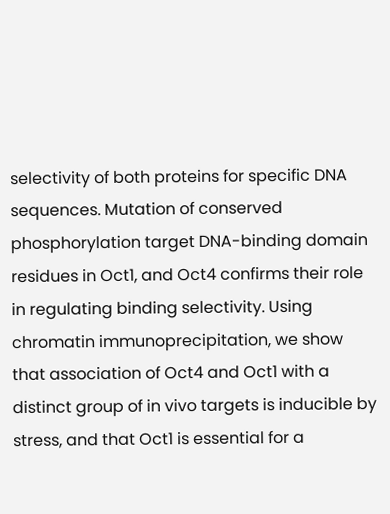selectivity of both proteins for specific DNA sequences. Mutation of conserved phosphorylation target DNA-binding domain residues in Oct1, and Oct4 confirms their role in regulating binding selectivity. Using chromatin immunoprecipitation, we show that association of Oct4 and Oct1 with a distinct group of in vivo targets is inducible by stress, and that Oct1 is essential for a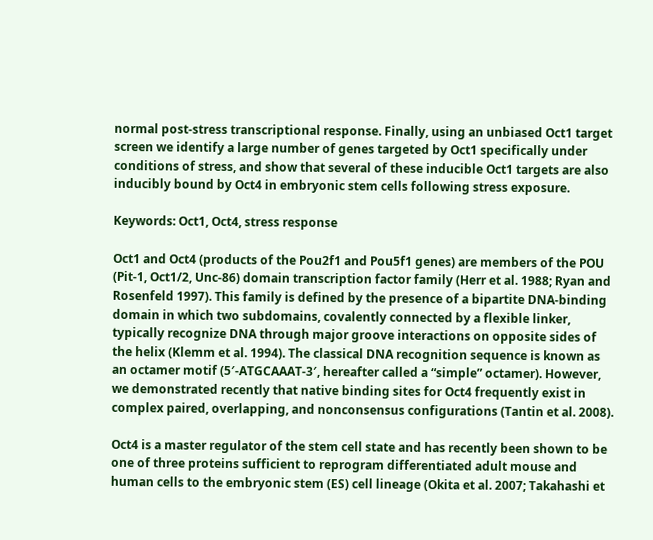normal post-stress transcriptional response. Finally, using an unbiased Oct1 target screen we identify a large number of genes targeted by Oct1 specifically under conditions of stress, and show that several of these inducible Oct1 targets are also inducibly bound by Oct4 in embryonic stem cells following stress exposure.

Keywords: Oct1, Oct4, stress response

Oct1 and Oct4 (products of the Pou2f1 and Pou5f1 genes) are members of the POU (Pit-1, Oct1/2, Unc-86) domain transcription factor family (Herr et al. 1988; Ryan and Rosenfeld 1997). This family is defined by the presence of a bipartite DNA-binding domain in which two subdomains, covalently connected by a flexible linker, typically recognize DNA through major groove interactions on opposite sides of the helix (Klemm et al. 1994). The classical DNA recognition sequence is known as an octamer motif (5′-ATGCAAAT-3′, hereafter called a “simple” octamer). However, we demonstrated recently that native binding sites for Oct4 frequently exist in complex paired, overlapping, and nonconsensus configurations (Tantin et al. 2008).

Oct4 is a master regulator of the stem cell state and has recently been shown to be one of three proteins sufficient to reprogram differentiated adult mouse and human cells to the embryonic stem (ES) cell lineage (Okita et al. 2007; Takahashi et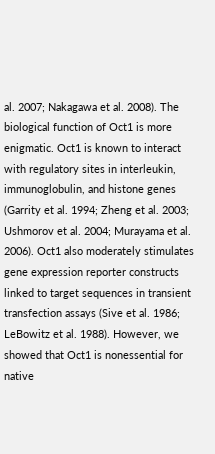al. 2007; Nakagawa et al. 2008). The biological function of Oct1 is more enigmatic. Oct1 is known to interact with regulatory sites in interleukin, immunoglobulin, and histone genes (Garrity et al. 1994; Zheng et al. 2003; Ushmorov et al. 2004; Murayama et al. 2006). Oct1 also moderately stimulates gene expression reporter constructs linked to target sequences in transient transfection assays (Sive et al. 1986; LeBowitz et al. 1988). However, we showed that Oct1 is nonessential for native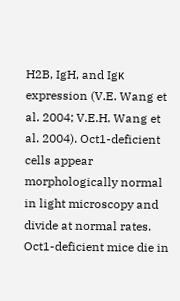H2B, IgH, and Igκ expression (V.E. Wang et al. 2004; V.E.H. Wang et al. 2004). Oct1-deficient cells appear morphologically normal in light microscopy and divide at normal rates. Oct1-deficient mice die in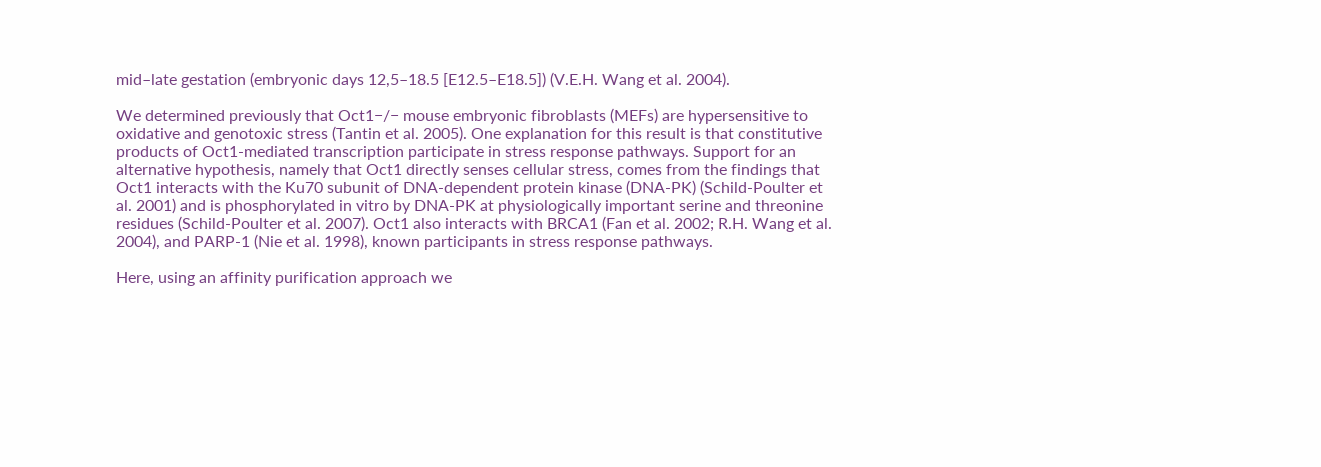mid–late gestation (embryonic days 12,5–18.5 [E12.5–E18.5]) (V.E.H. Wang et al. 2004).

We determined previously that Oct1−/− mouse embryonic fibroblasts (MEFs) are hypersensitive to oxidative and genotoxic stress (Tantin et al. 2005). One explanation for this result is that constitutive products of Oct1-mediated transcription participate in stress response pathways. Support for an alternative hypothesis, namely that Oct1 directly senses cellular stress, comes from the findings that Oct1 interacts with the Ku70 subunit of DNA-dependent protein kinase (DNA-PK) (Schild-Poulter et al. 2001) and is phosphorylated in vitro by DNA-PK at physiologically important serine and threonine residues (Schild-Poulter et al. 2007). Oct1 also interacts with BRCA1 (Fan et al. 2002; R.H. Wang et al. 2004), and PARP-1 (Nie et al. 1998), known participants in stress response pathways.

Here, using an affinity purification approach we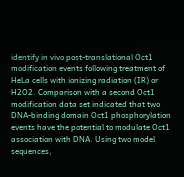identify in vivo post-translational Oct1 modification events following treatment of HeLa cells with ionizing radiation (IR) or H2O2. Comparison with a second Oct1 modification data set indicated that two DNA-binding domain Oct1 phosphorylation events have the potential to modulate Oct1 association with DNA. Using two model sequences,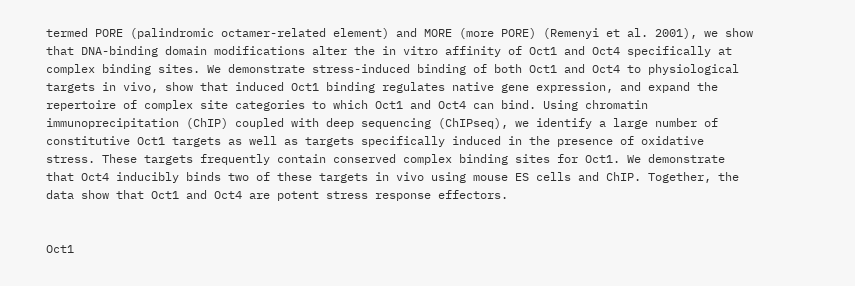termed PORE (palindromic octamer-related element) and MORE (more PORE) (Remenyi et al. 2001), we show that DNA-binding domain modifications alter the in vitro affinity of Oct1 and Oct4 specifically at complex binding sites. We demonstrate stress-induced binding of both Oct1 and Oct4 to physiological targets in vivo, show that induced Oct1 binding regulates native gene expression, and expand the repertoire of complex site categories to which Oct1 and Oct4 can bind. Using chromatin immunoprecipitation (ChIP) coupled with deep sequencing (ChIPseq), we identify a large number of constitutive Oct1 targets as well as targets specifically induced in the presence of oxidative stress. These targets frequently contain conserved complex binding sites for Oct1. We demonstrate that Oct4 inducibly binds two of these targets in vivo using mouse ES cells and ChIP. Together, the data show that Oct1 and Oct4 are potent stress response effectors.


Oct1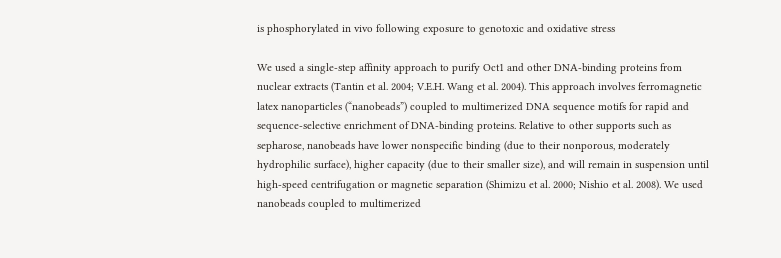is phosphorylated in vivo following exposure to genotoxic and oxidative stress

We used a single-step affinity approach to purify Oct1 and other DNA-binding proteins from nuclear extracts (Tantin et al. 2004; V.E.H. Wang et al. 2004). This approach involves ferromagnetic latex nanoparticles (“nanobeads”) coupled to multimerized DNA sequence motifs for rapid and sequence-selective enrichment of DNA-binding proteins. Relative to other supports such as sepharose, nanobeads have lower nonspecific binding (due to their nonporous, moderately hydrophilic surface), higher capacity (due to their smaller size), and will remain in suspension until high-speed centrifugation or magnetic separation (Shimizu et al. 2000; Nishio et al. 2008). We used nanobeads coupled to multimerized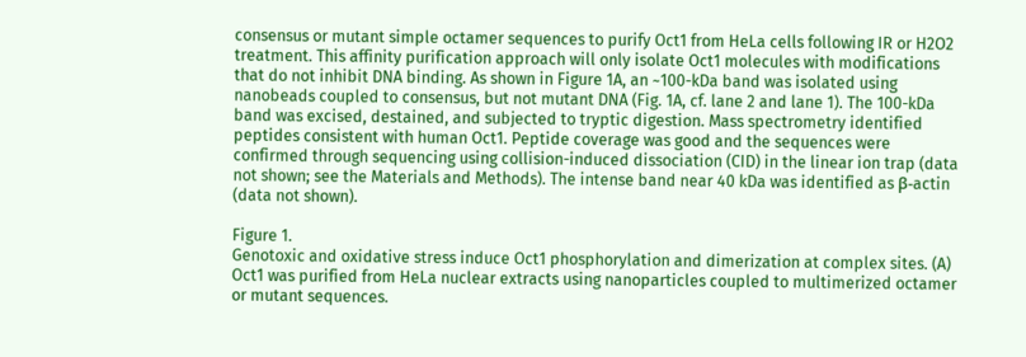consensus or mutant simple octamer sequences to purify Oct1 from HeLa cells following IR or H2O2 treatment. This affinity purification approach will only isolate Oct1 molecules with modifications that do not inhibit DNA binding. As shown in Figure 1A, an ~100-kDa band was isolated using nanobeads coupled to consensus, but not mutant DNA (Fig. 1A, cf. lane 2 and lane 1). The 100-kDa band was excised, destained, and subjected to tryptic digestion. Mass spectrometry identified peptides consistent with human Oct1. Peptide coverage was good and the sequences were confirmed through sequencing using collision-induced dissociation (CID) in the linear ion trap (data not shown; see the Materials and Methods). The intense band near 40 kDa was identified as β-actin (data not shown).

Figure 1.
Genotoxic and oxidative stress induce Oct1 phosphorylation and dimerization at complex sites. (A) Oct1 was purified from HeLa nuclear extracts using nanoparticles coupled to multimerized octamer or mutant sequences.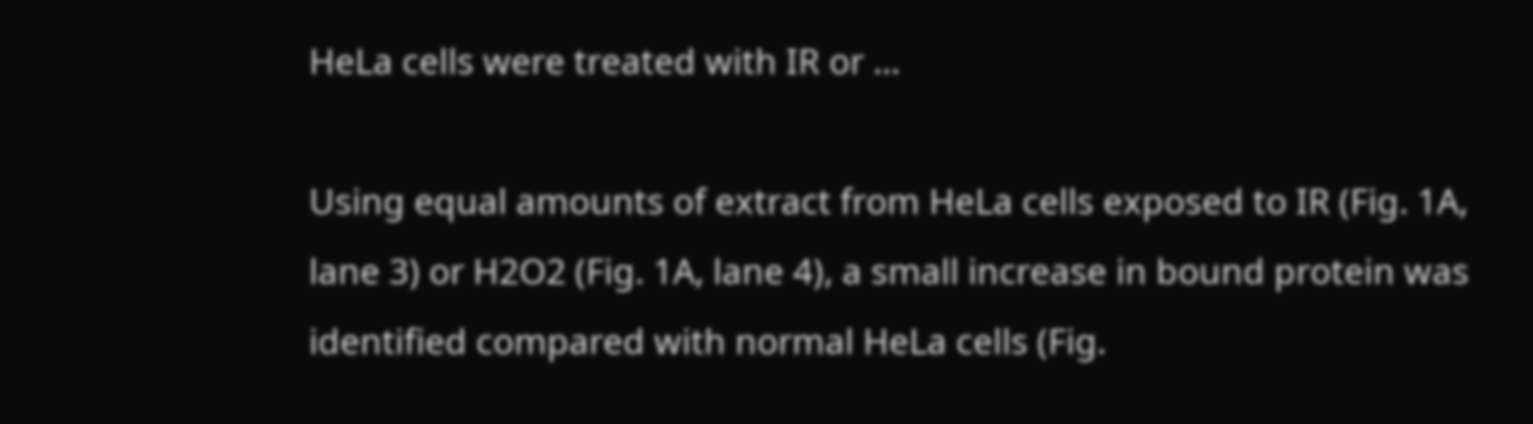HeLa cells were treated with IR or ...

Using equal amounts of extract from HeLa cells exposed to IR (Fig. 1A, lane 3) or H2O2 (Fig. 1A, lane 4), a small increase in bound protein was identified compared with normal HeLa cells (Fig.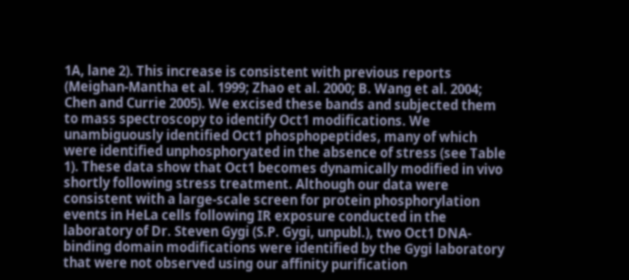1A, lane 2). This increase is consistent with previous reports (Meighan-Mantha et al. 1999; Zhao et al. 2000; B. Wang et al. 2004; Chen and Currie 2005). We excised these bands and subjected them to mass spectroscopy to identify Oct1 modifications. We unambiguously identified Oct1 phosphopeptides, many of which were identified unphosphoryated in the absence of stress (see Table 1). These data show that Oct1 becomes dynamically modified in vivo shortly following stress treatment. Although our data were consistent with a large-scale screen for protein phosphorylation events in HeLa cells following IR exposure conducted in the laboratory of Dr. Steven Gygi (S.P. Gygi, unpubl.), two Oct1 DNA-binding domain modifications were identified by the Gygi laboratory that were not observed using our affinity purification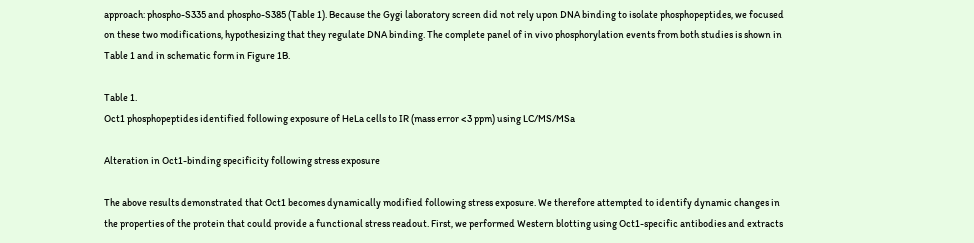approach: phospho-S335 and phospho-S385 (Table 1). Because the Gygi laboratory screen did not rely upon DNA binding to isolate phosphopeptides, we focused on these two modifications, hypothesizing that they regulate DNA binding. The complete panel of in vivo phosphorylation events from both studies is shown in Table 1 and in schematic form in Figure 1B.

Table 1.
Oct1 phosphopeptides identified following exposure of HeLa cells to IR (mass error <3 ppm) using LC/MS/MSa

Alteration in Oct1-binding specificity following stress exposure

The above results demonstrated that Oct1 becomes dynamically modified following stress exposure. We therefore attempted to identify dynamic changes in the properties of the protein that could provide a functional stress readout. First, we performed Western blotting using Oct1-specific antibodies and extracts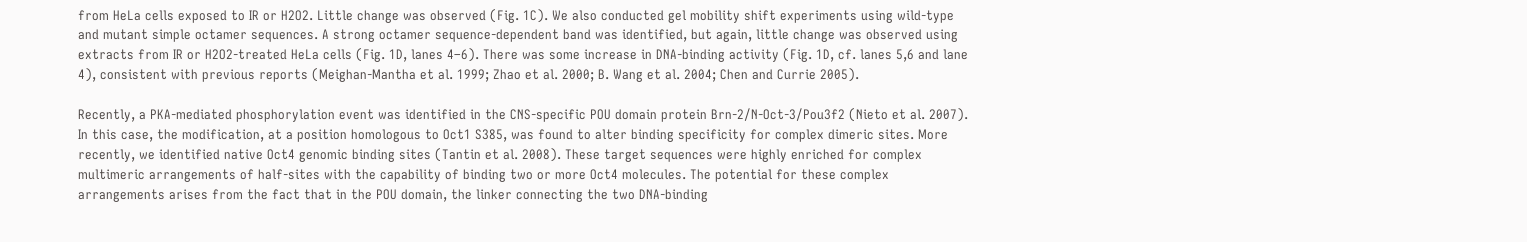from HeLa cells exposed to IR or H2O2. Little change was observed (Fig. 1C). We also conducted gel mobility shift experiments using wild-type and mutant simple octamer sequences. A strong octamer sequence-dependent band was identified, but again, little change was observed using extracts from IR or H2O2-treated HeLa cells (Fig. 1D, lanes 4–6). There was some increase in DNA-binding activity (Fig. 1D, cf. lanes 5,6 and lane 4), consistent with previous reports (Meighan-Mantha et al. 1999; Zhao et al. 2000; B. Wang et al. 2004; Chen and Currie 2005).

Recently, a PKA-mediated phosphorylation event was identified in the CNS-specific POU domain protein Brn-2/N-Oct-3/Pou3f2 (Nieto et al. 2007). In this case, the modification, at a position homologous to Oct1 S385, was found to alter binding specificity for complex dimeric sites. More recently, we identified native Oct4 genomic binding sites (Tantin et al. 2008). These target sequences were highly enriched for complex multimeric arrangements of half-sites with the capability of binding two or more Oct4 molecules. The potential for these complex arrangements arises from the fact that in the POU domain, the linker connecting the two DNA-binding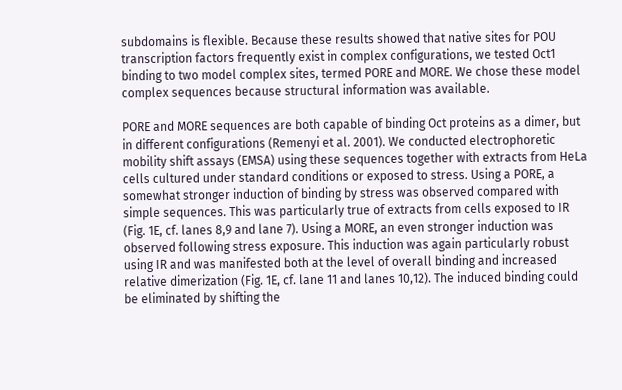subdomains is flexible. Because these results showed that native sites for POU transcription factors frequently exist in complex configurations, we tested Oct1 binding to two model complex sites, termed PORE and MORE. We chose these model complex sequences because structural information was available.

PORE and MORE sequences are both capable of binding Oct proteins as a dimer, but in different configurations (Remenyi et al. 2001). We conducted electrophoretic mobility shift assays (EMSA) using these sequences together with extracts from HeLa cells cultured under standard conditions or exposed to stress. Using a PORE, a somewhat stronger induction of binding by stress was observed compared with simple sequences. This was particularly true of extracts from cells exposed to IR (Fig. 1E, cf. lanes 8,9 and lane 7). Using a MORE, an even stronger induction was observed following stress exposure. This induction was again particularly robust using IR and was manifested both at the level of overall binding and increased relative dimerization (Fig. 1E, cf. lane 11 and lanes 10,12). The induced binding could be eliminated by shifting the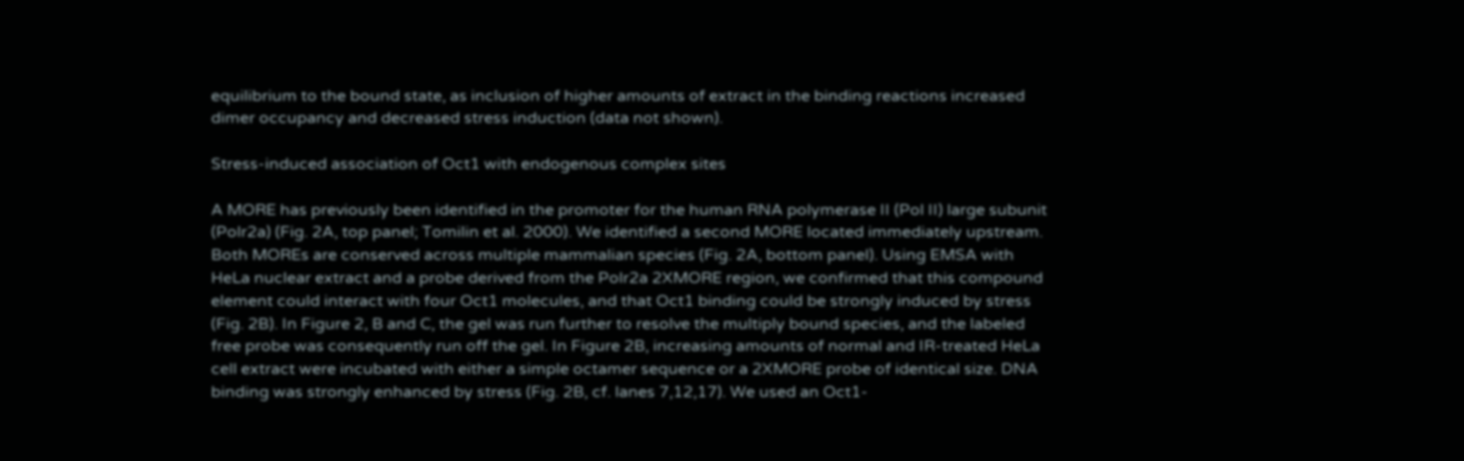equilibrium to the bound state, as inclusion of higher amounts of extract in the binding reactions increased dimer occupancy and decreased stress induction (data not shown).

Stress-induced association of Oct1 with endogenous complex sites

A MORE has previously been identified in the promoter for the human RNA polymerase II (Pol II) large subunit (Polr2a) (Fig. 2A, top panel; Tomilin et al. 2000). We identified a second MORE located immediately upstream. Both MOREs are conserved across multiple mammalian species (Fig. 2A, bottom panel). Using EMSA with HeLa nuclear extract and a probe derived from the Polr2a 2XMORE region, we confirmed that this compound element could interact with four Oct1 molecules, and that Oct1 binding could be strongly induced by stress (Fig. 2B). In Figure 2, B and C, the gel was run further to resolve the multiply bound species, and the labeled free probe was consequently run off the gel. In Figure 2B, increasing amounts of normal and IR-treated HeLa cell extract were incubated with either a simple octamer sequence or a 2XMORE probe of identical size. DNA binding was strongly enhanced by stress (Fig. 2B, cf. lanes 7,12,17). We used an Oct1-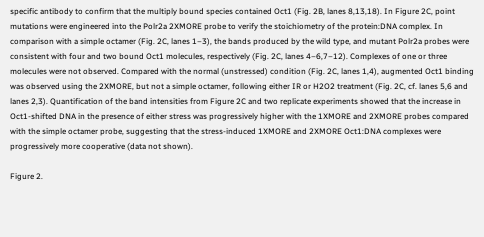specific antibody to confirm that the multiply bound species contained Oct1 (Fig. 2B, lanes 8,13,18). In Figure 2C, point mutations were engineered into the Polr2a 2XMORE probe to verify the stoichiometry of the protein:DNA complex. In comparison with a simple octamer (Fig. 2C, lanes 1–3), the bands produced by the wild type, and mutant Polr2a probes were consistent with four and two bound Oct1 molecules, respectively (Fig. 2C, lanes 4–6,7–12). Complexes of one or three molecules were not observed. Compared with the normal (unstressed) condition (Fig. 2C, lanes 1,4), augmented Oct1 binding was observed using the 2XMORE, but not a simple octamer, following either IR or H2O2 treatment (Fig. 2C, cf. lanes 5,6 and lanes 2,3). Quantification of the band intensities from Figure 2C and two replicate experiments showed that the increase in Oct1-shifted DNA in the presence of either stress was progressively higher with the 1XMORE and 2XMORE probes compared with the simple octamer probe, suggesting that the stress-induced 1XMORE and 2XMORE Oct1:DNA complexes were progressively more cooperative (data not shown).

Figure 2.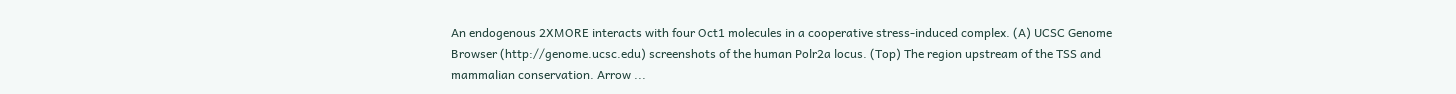An endogenous 2XMORE interacts with four Oct1 molecules in a cooperative stress-induced complex. (A) UCSC Genome Browser (http://genome.ucsc.edu) screenshots of the human Polr2a locus. (Top) The region upstream of the TSS and mammalian conservation. Arrow ...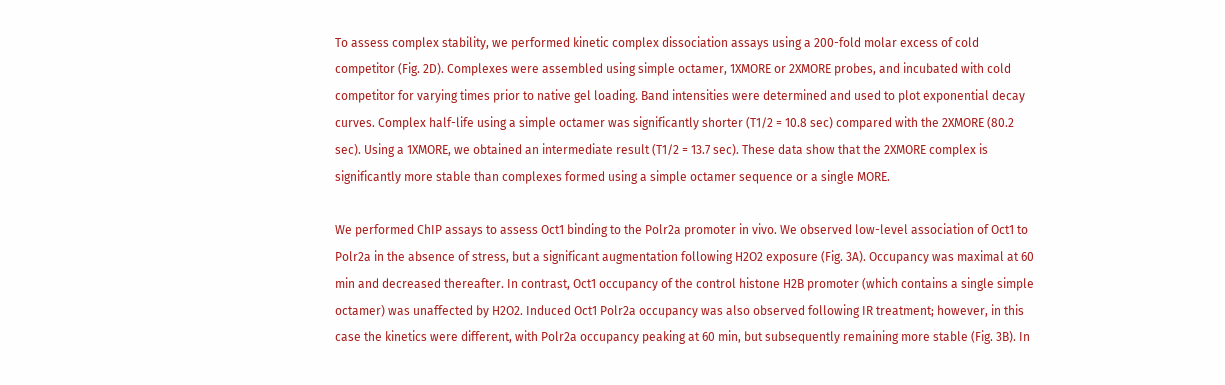To assess complex stability, we performed kinetic complex dissociation assays using a 200-fold molar excess of cold competitor (Fig. 2D). Complexes were assembled using simple octamer, 1XMORE or 2XMORE probes, and incubated with cold competitor for varying times prior to native gel loading. Band intensities were determined and used to plot exponential decay curves. Complex half-life using a simple octamer was significantly shorter (T1/2 = 10.8 sec) compared with the 2XMORE (80.2 sec). Using a 1XMORE, we obtained an intermediate result (T1/2 = 13.7 sec). These data show that the 2XMORE complex is significantly more stable than complexes formed using a simple octamer sequence or a single MORE.

We performed ChIP assays to assess Oct1 binding to the Polr2a promoter in vivo. We observed low-level association of Oct1 to Polr2a in the absence of stress, but a significant augmentation following H2O2 exposure (Fig. 3A). Occupancy was maximal at 60 min and decreased thereafter. In contrast, Oct1 occupancy of the control histone H2B promoter (which contains a single simple octamer) was unaffected by H2O2. Induced Oct1 Polr2a occupancy was also observed following IR treatment; however, in this case the kinetics were different, with Polr2a occupancy peaking at 60 min, but subsequently remaining more stable (Fig. 3B). In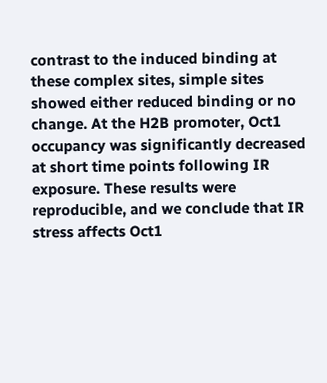contrast to the induced binding at these complex sites, simple sites showed either reduced binding or no change. At the H2B promoter, Oct1 occupancy was significantly decreased at short time points following IR exposure. These results were reproducible, and we conclude that IR stress affects Oct1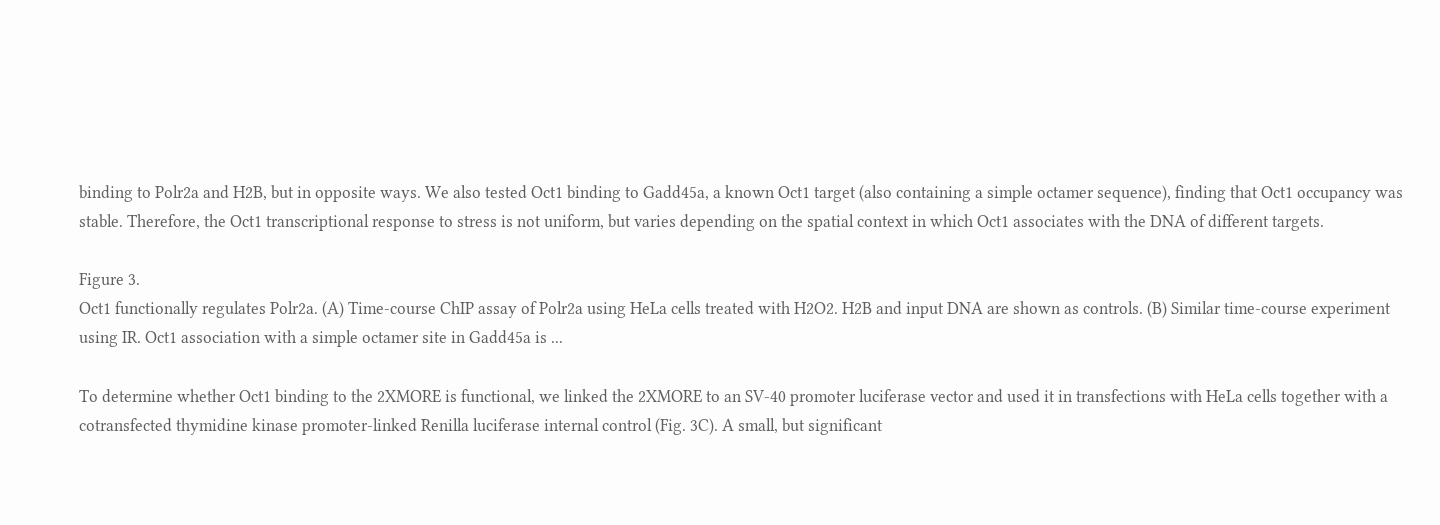binding to Polr2a and H2B, but in opposite ways. We also tested Oct1 binding to Gadd45a, a known Oct1 target (also containing a simple octamer sequence), finding that Oct1 occupancy was stable. Therefore, the Oct1 transcriptional response to stress is not uniform, but varies depending on the spatial context in which Oct1 associates with the DNA of different targets.

Figure 3.
Oct1 functionally regulates Polr2a. (A) Time-course ChIP assay of Polr2a using HeLa cells treated with H2O2. H2B and input DNA are shown as controls. (B) Similar time-course experiment using IR. Oct1 association with a simple octamer site in Gadd45a is ...

To determine whether Oct1 binding to the 2XMORE is functional, we linked the 2XMORE to an SV-40 promoter luciferase vector and used it in transfections with HeLa cells together with a cotransfected thymidine kinase promoter-linked Renilla luciferase internal control (Fig. 3C). A small, but significant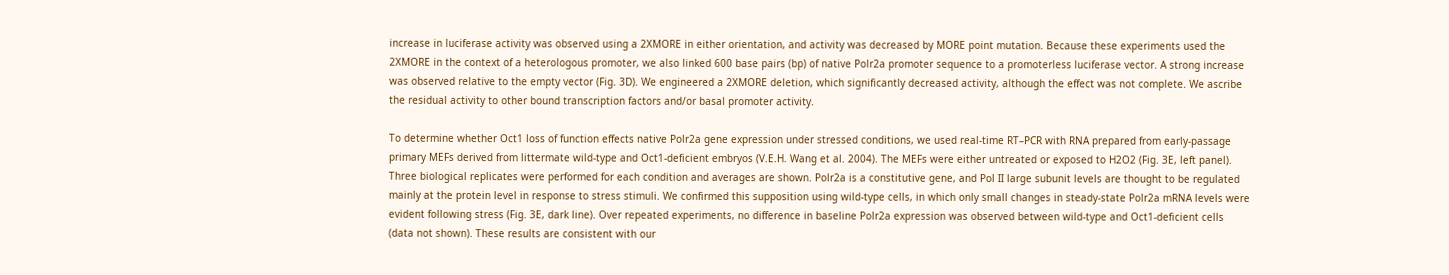increase in luciferase activity was observed using a 2XMORE in either orientation, and activity was decreased by MORE point mutation. Because these experiments used the 2XMORE in the context of a heterologous promoter, we also linked 600 base pairs (bp) of native Polr2a promoter sequence to a promoterless luciferase vector. A strong increase was observed relative to the empty vector (Fig. 3D). We engineered a 2XMORE deletion, which significantly decreased activity, although the effect was not complete. We ascribe the residual activity to other bound transcription factors and/or basal promoter activity.

To determine whether Oct1 loss of function effects native Polr2a gene expression under stressed conditions, we used real-time RT–PCR with RNA prepared from early-passage primary MEFs derived from littermate wild-type and Oct1-deficient embryos (V.E.H. Wang et al. 2004). The MEFs were either untreated or exposed to H2O2 (Fig. 3E, left panel). Three biological replicates were performed for each condition and averages are shown. Polr2a is a constitutive gene, and Pol II large subunit levels are thought to be regulated mainly at the protein level in response to stress stimuli. We confirmed this supposition using wild-type cells, in which only small changes in steady-state Polr2a mRNA levels were evident following stress (Fig. 3E, dark line). Over repeated experiments, no difference in baseline Polr2a expression was observed between wild-type and Oct1-deficient cells (data not shown). These results are consistent with our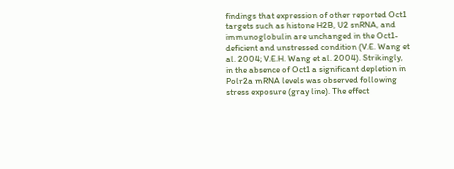findings that expression of other reported Oct1 targets such as histone H2B, U2 snRNA, and immunoglobulin are unchanged in the Oct1-deficient and unstressed condition (V.E. Wang et al. 2004; V.E.H. Wang et al. 2004). Strikingly, in the absence of Oct1 a significant depletion in Polr2a mRNA levels was observed following stress exposure (gray line). The effect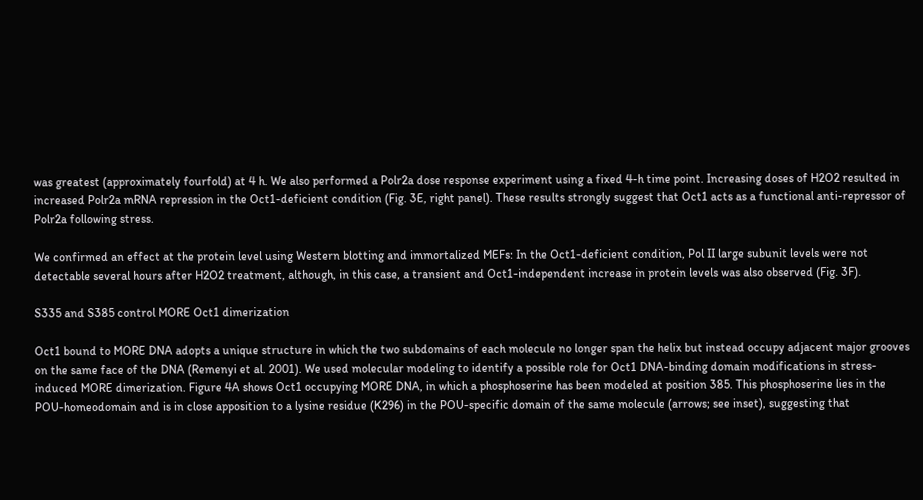was greatest (approximately fourfold) at 4 h. We also performed a Polr2a dose response experiment using a fixed 4-h time point. Increasing doses of H2O2 resulted in increased Polr2a mRNA repression in the Oct1-deficient condition (Fig. 3E, right panel). These results strongly suggest that Oct1 acts as a functional anti-repressor of Polr2a following stress.

We confirmed an effect at the protein level using Western blotting and immortalized MEFs: In the Oct1-deficient condition, Pol II large subunit levels were not detectable several hours after H2O2 treatment, although, in this case, a transient and Oct1-independent increase in protein levels was also observed (Fig. 3F).

S335 and S385 control MORE Oct1 dimerization

Oct1 bound to MORE DNA adopts a unique structure in which the two subdomains of each molecule no longer span the helix but instead occupy adjacent major grooves on the same face of the DNA (Remenyi et al. 2001). We used molecular modeling to identify a possible role for Oct1 DNA-binding domain modifications in stress-induced MORE dimerization. Figure 4A shows Oct1 occupying MORE DNA, in which a phosphoserine has been modeled at position 385. This phosphoserine lies in the POU-homeodomain and is in close apposition to a lysine residue (K296) in the POU-specific domain of the same molecule (arrows; see inset), suggesting that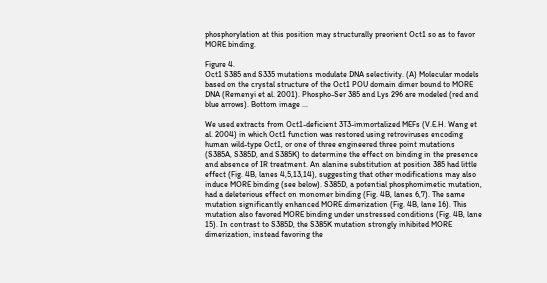phosphorylation at this position may structurally preorient Oct1 so as to favor MORE binding.

Figure 4.
Oct1 S385 and S335 mutations modulate DNA selectivity. (A) Molecular models based on the crystal structure of the Oct1 POU domain dimer bound to MORE DNA (Remenyi et al. 2001). Phospho-Ser 385 and Lys 296 are modeled (red and blue arrows). Bottom image ...

We used extracts from Oct1-deficient 3T3-immortalized MEFs (V.E.H. Wang et al. 2004) in which Oct1 function was restored using retroviruses encoding human wild-type Oct1, or one of three engineered three point mutations (S385A, S385D, and S385K) to determine the effect on binding in the presence and absence of IR treatment. An alanine substitution at position 385 had little effect (Fig. 4B, lanes 4,5,13,14), suggesting that other modifications may also induce MORE binding (see below). S385D, a potential phosphomimetic mutation, had a deleterious effect on monomer binding (Fig. 4B, lanes 6,7). The same mutation significantly enhanced MORE dimerization (Fig. 4B, lane 16). This mutation also favored MORE binding under unstressed conditions (Fig. 4B, lane 15). In contrast to S385D, the S385K mutation strongly inhibited MORE dimerization, instead favoring the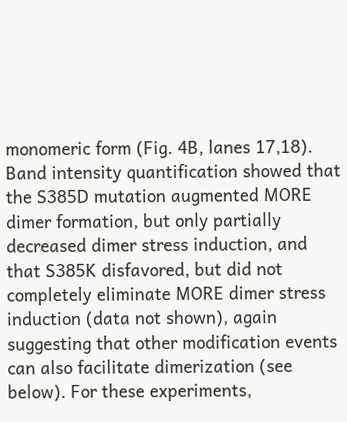monomeric form (Fig. 4B, lanes 17,18). Band intensity quantification showed that the S385D mutation augmented MORE dimer formation, but only partially decreased dimer stress induction, and that S385K disfavored, but did not completely eliminate MORE dimer stress induction (data not shown), again suggesting that other modification events can also facilitate dimerization (see below). For these experiments,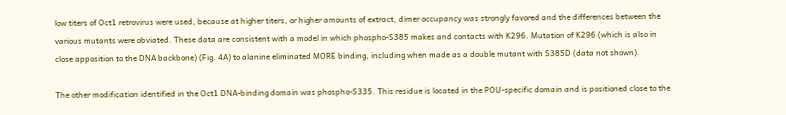low titers of Oct1 retrovirus were used, because at higher titers, or higher amounts of extract, dimer occupancy was strongly favored and the differences between the various mutants were obviated. These data are consistent with a model in which phospho-S385 makes and contacts with K296. Mutation of K296 (which is also in close apposition to the DNA backbone) (Fig. 4A) to alanine eliminated MORE binding, including when made as a double mutant with S385D (data not shown).

The other modification identified in the Oct1 DNA-binding domain was phospho-S335. This residue is located in the POU-specific domain and is positioned close to the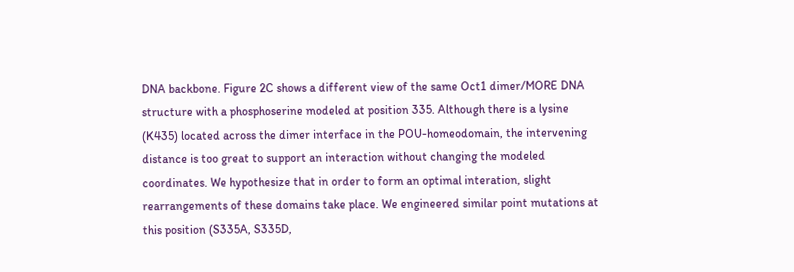DNA backbone. Figure 2C shows a different view of the same Oct1 dimer/MORE DNA structure with a phosphoserine modeled at position 335. Although there is a lysine (K435) located across the dimer interface in the POU-homeodomain, the intervening distance is too great to support an interaction without changing the modeled coordinates. We hypothesize that in order to form an optimal interation, slight rearrangements of these domains take place. We engineered similar point mutations at this position (S335A, S335D,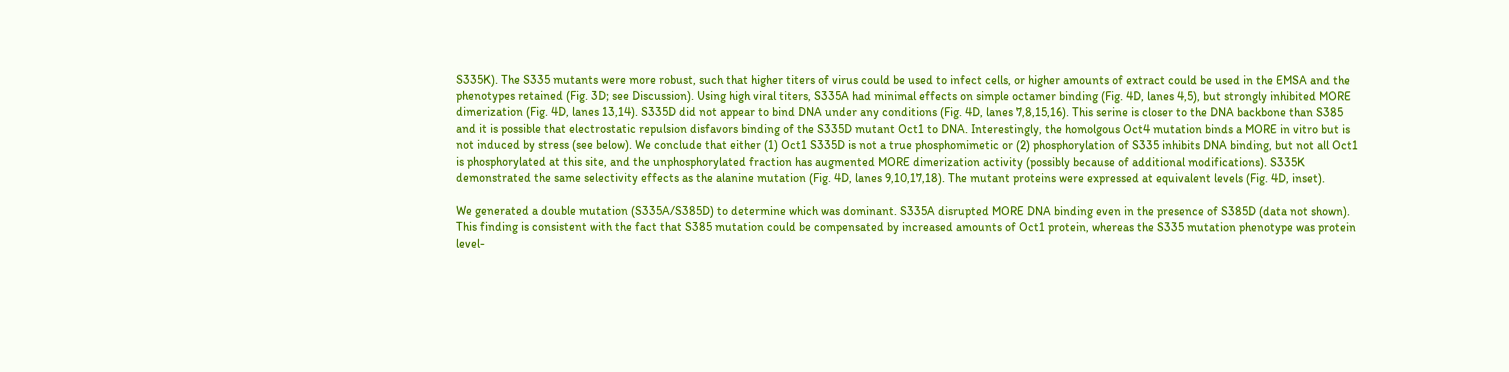S335K). The S335 mutants were more robust, such that higher titers of virus could be used to infect cells, or higher amounts of extract could be used in the EMSA and the phenotypes retained (Fig. 3D; see Discussion). Using high viral titers, S335A had minimal effects on simple octamer binding (Fig. 4D, lanes 4,5), but strongly inhibited MORE dimerization (Fig. 4D, lanes 13,14). S335D did not appear to bind DNA under any conditions (Fig. 4D, lanes 7,8,15,16). This serine is closer to the DNA backbone than S385 and it is possible that electrostatic repulsion disfavors binding of the S335D mutant Oct1 to DNA. Interestingly, the homolgous Oct4 mutation binds a MORE in vitro but is not induced by stress (see below). We conclude that either (1) Oct1 S335D is not a true phosphomimetic or (2) phosphorylation of S335 inhibits DNA binding, but not all Oct1 is phosphorylated at this site, and the unphosphorylated fraction has augmented MORE dimerization activity (possibly because of additional modifications). S335K demonstrated the same selectivity effects as the alanine mutation (Fig. 4D, lanes 9,10,17,18). The mutant proteins were expressed at equivalent levels (Fig. 4D, inset).

We generated a double mutation (S335A/S385D) to determine which was dominant. S335A disrupted MORE DNA binding even in the presence of S385D (data not shown). This finding is consistent with the fact that S385 mutation could be compensated by increased amounts of Oct1 protein, whereas the S335 mutation phenotype was protein level-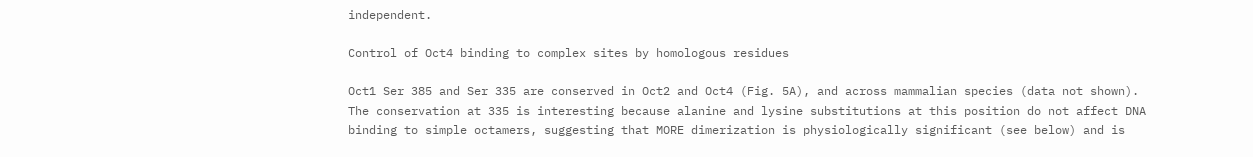independent.

Control of Oct4 binding to complex sites by homologous residues

Oct1 Ser 385 and Ser 335 are conserved in Oct2 and Oct4 (Fig. 5A), and across mammalian species (data not shown). The conservation at 335 is interesting because alanine and lysine substitutions at this position do not affect DNA binding to simple octamers, suggesting that MORE dimerization is physiologically significant (see below) and is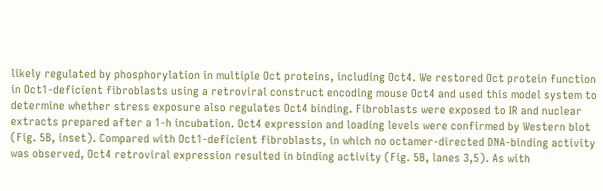likely regulated by phosphorylation in multiple Oct proteins, including Oct4. We restored Oct protein function in Oct1-deficient fibroblasts using a retroviral construct encoding mouse Oct4 and used this model system to determine whether stress exposure also regulates Oct4 binding. Fibroblasts were exposed to IR and nuclear extracts prepared after a 1-h incubation. Oct4 expression and loading levels were confirmed by Western blot (Fig. 5B, inset). Compared with Oct1-deficient fibroblasts, in which no octamer-directed DNA-binding activity was observed, Oct4 retroviral expression resulted in binding activity (Fig. 5B, lanes 3,5). As with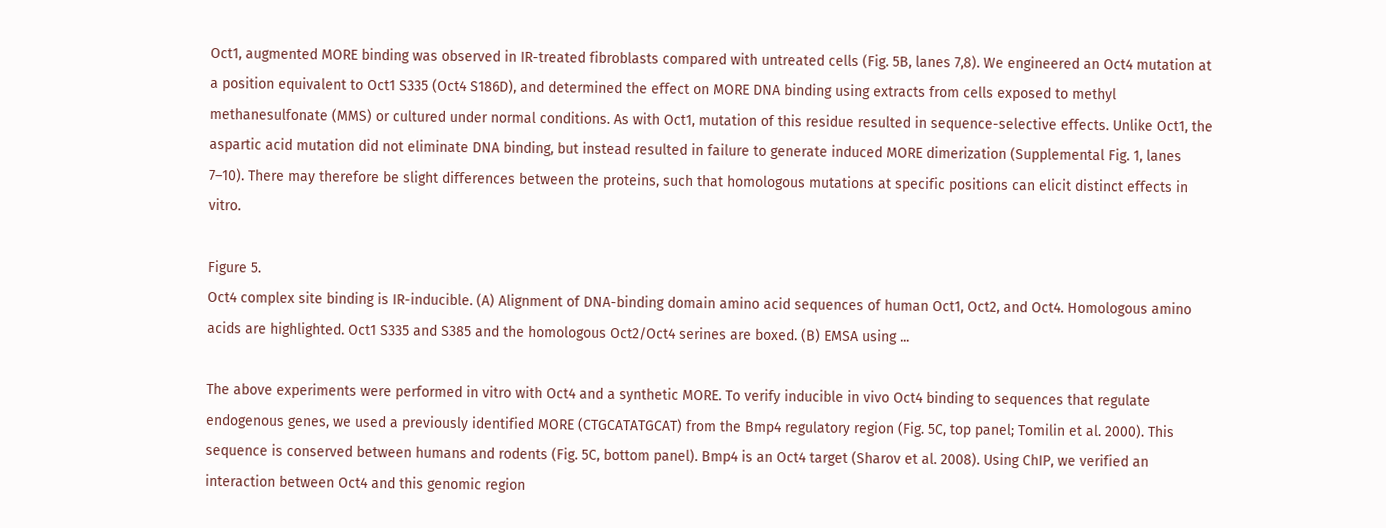Oct1, augmented MORE binding was observed in IR-treated fibroblasts compared with untreated cells (Fig. 5B, lanes 7,8). We engineered an Oct4 mutation at a position equivalent to Oct1 S335 (Oct4 S186D), and determined the effect on MORE DNA binding using extracts from cells exposed to methyl methanesulfonate (MMS) or cultured under normal conditions. As with Oct1, mutation of this residue resulted in sequence-selective effects. Unlike Oct1, the aspartic acid mutation did not eliminate DNA binding, but instead resulted in failure to generate induced MORE dimerization (Supplemental Fig. 1, lanes 7–10). There may therefore be slight differences between the proteins, such that homologous mutations at specific positions can elicit distinct effects in vitro.

Figure 5.
Oct4 complex site binding is IR-inducible. (A) Alignment of DNA-binding domain amino acid sequences of human Oct1, Oct2, and Oct4. Homologous amino acids are highlighted. Oct1 S335 and S385 and the homologous Oct2/Oct4 serines are boxed. (B) EMSA using ...

The above experiments were performed in vitro with Oct4 and a synthetic MORE. To verify inducible in vivo Oct4 binding to sequences that regulate endogenous genes, we used a previously identified MORE (CTGCATATGCAT) from the Bmp4 regulatory region (Fig. 5C, top panel; Tomilin et al. 2000). This sequence is conserved between humans and rodents (Fig. 5C, bottom panel). Bmp4 is an Oct4 target (Sharov et al. 2008). Using ChIP, we verified an interaction between Oct4 and this genomic region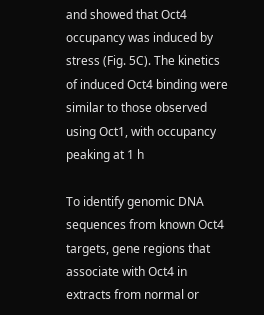and showed that Oct4 occupancy was induced by stress (Fig. 5C). The kinetics of induced Oct4 binding were similar to those observed using Oct1, with occupancy peaking at 1 h

To identify genomic DNA sequences from known Oct4 targets, gene regions that associate with Oct4 in extracts from normal or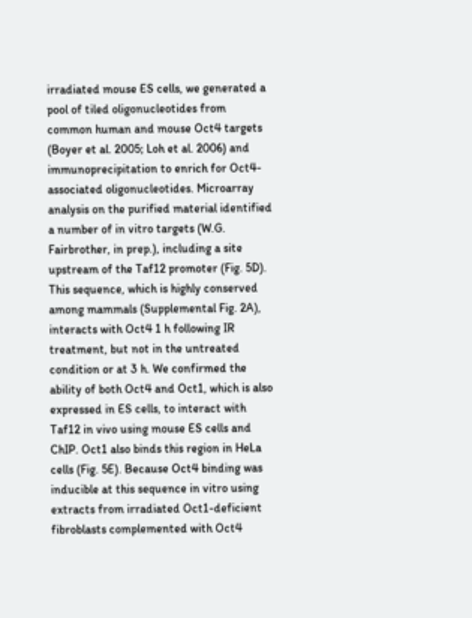irradiated mouse ES cells, we generated a pool of tiled oligonucleotides from common human and mouse Oct4 targets (Boyer et al. 2005; Loh et al. 2006) and immunoprecipitation to enrich for Oct4-associated oligonucleotides. Microarray analysis on the purified material identified a number of in vitro targets (W.G. Fairbrother, in prep.), including a site upstream of the Taf12 promoter (Fig. 5D). This sequence, which is highly conserved among mammals (Supplemental Fig. 2A), interacts with Oct4 1 h following IR treatment, but not in the untreated condition or at 3 h. We confirmed the ability of both Oct4 and Oct1, which is also expressed in ES cells, to interact with Taf12 in vivo using mouse ES cells and ChIP. Oct1 also binds this region in HeLa cells (Fig. 5E). Because Oct4 binding was inducible at this sequence in vitro using extracts from irradiated Oct1-deficient fibroblasts complemented with Oct4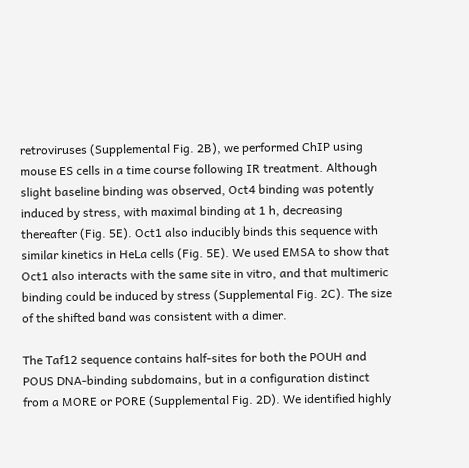retroviruses (Supplemental Fig. 2B), we performed ChIP using mouse ES cells in a time course following IR treatment. Although slight baseline binding was observed, Oct4 binding was potently induced by stress, with maximal binding at 1 h, decreasing thereafter (Fig. 5E). Oct1 also inducibly binds this sequence with similar kinetics in HeLa cells (Fig. 5E). We used EMSA to show that Oct1 also interacts with the same site in vitro, and that multimeric binding could be induced by stress (Supplemental Fig. 2C). The size of the shifted band was consistent with a dimer.

The Taf12 sequence contains half-sites for both the POUH and POUS DNA-binding subdomains, but in a configuration distinct from a MORE or PORE (Supplemental Fig. 2D). We identified highly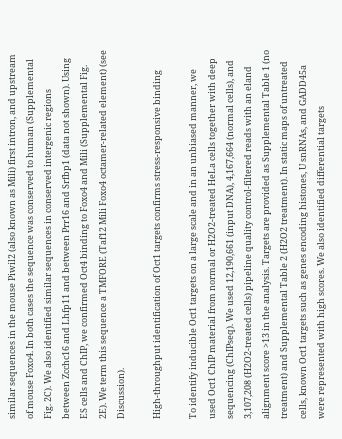similar sequences in the mouse Piwil2 (also known as Mili) first intron, and upstream of mouse Foxo4. In both cases the sequence was conserved to human (Supplemental Fig. 2C). We also identified similar sequences in conserved intergenic regions between Zcchc16 and Lhfp11 and between Prr16 and Srfbp1 (data not shown). Using ES cells and ChIP, we confirmed Oct4 binding to Foxo4 and Mili (Supplemental Fig. 2E). We term this sequence a TMFORE (Taf12 Mili Foxo4 octamer-related element) (see Discussion).

High-throughput identification of Oct1 targets confirms stress-responsive binding

To identify inducible Oct1 targets on a large scale and in an unbiased manner, we used Oct1 ChIP material from normal or H2O2-treated HeLa cells together with deep sequencing (ChIPseq). We used 12,190,661 (input DNA), 4,167,664 (normal cells), and 3,107,208 (H2O2-treated cells) pipeline quality control-filtered reads with an eland alignment score >13 in the analysis. Targets are provided as Supplemental Table 1 (no treatment) and Supplemental Table 2 (H2O2 treatment). In static maps of untreated cells, known Oct1 targets such as genes encoding histones, U snRNAs, and GADD45a were represented with high scores. We also identified differential targets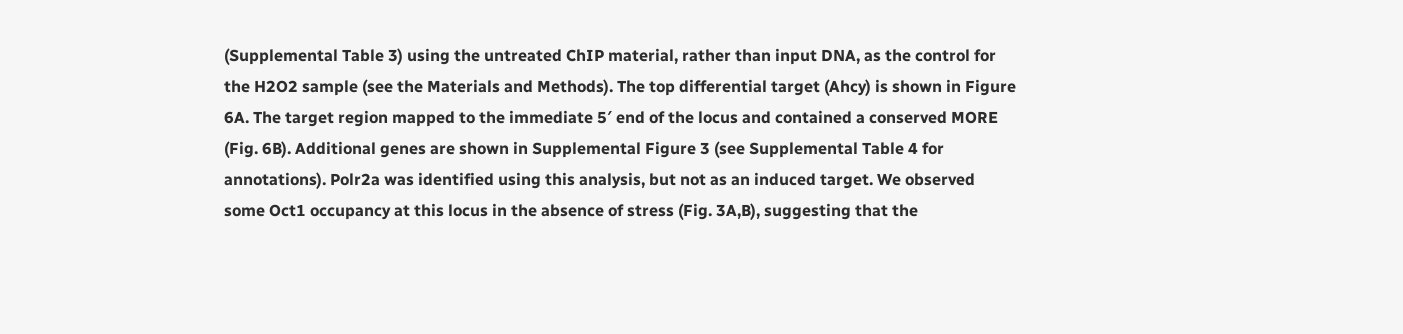(Supplemental Table 3) using the untreated ChIP material, rather than input DNA, as the control for the H2O2 sample (see the Materials and Methods). The top differential target (Ahcy) is shown in Figure 6A. The target region mapped to the immediate 5′ end of the locus and contained a conserved MORE (Fig. 6B). Additional genes are shown in Supplemental Figure 3 (see Supplemental Table 4 for annotations). Polr2a was identified using this analysis, but not as an induced target. We observed some Oct1 occupancy at this locus in the absence of stress (Fig. 3A,B), suggesting that the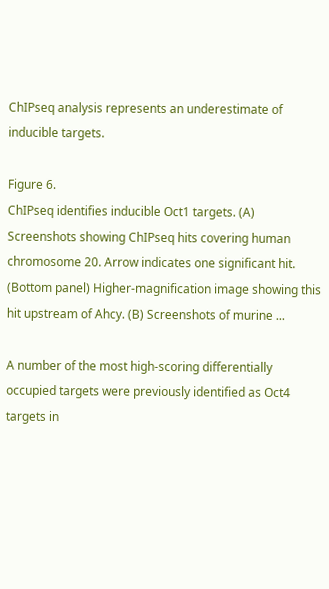ChIPseq analysis represents an underestimate of inducible targets.

Figure 6.
ChIPseq identifies inducible Oct1 targets. (A) Screenshots showing ChIPseq hits covering human chromosome 20. Arrow indicates one significant hit. (Bottom panel) Higher-magnification image showing this hit upstream of Ahcy. (B) Screenshots of murine ...

A number of the most high-scoring differentially occupied targets were previously identified as Oct4 targets in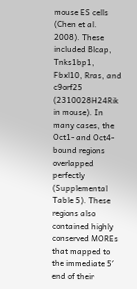mouse ES cells (Chen et al. 2008). These included Blcap, Tnks1bp1, Fbxl10, Rras, and c9orf25 (2310028H24Rik in mouse). In many cases, the Oct1- and Oct4-bound regions overlapped perfectly (Supplemental Table 5). These regions also contained highly conserved MOREs that mapped to the immediate 5′ end of their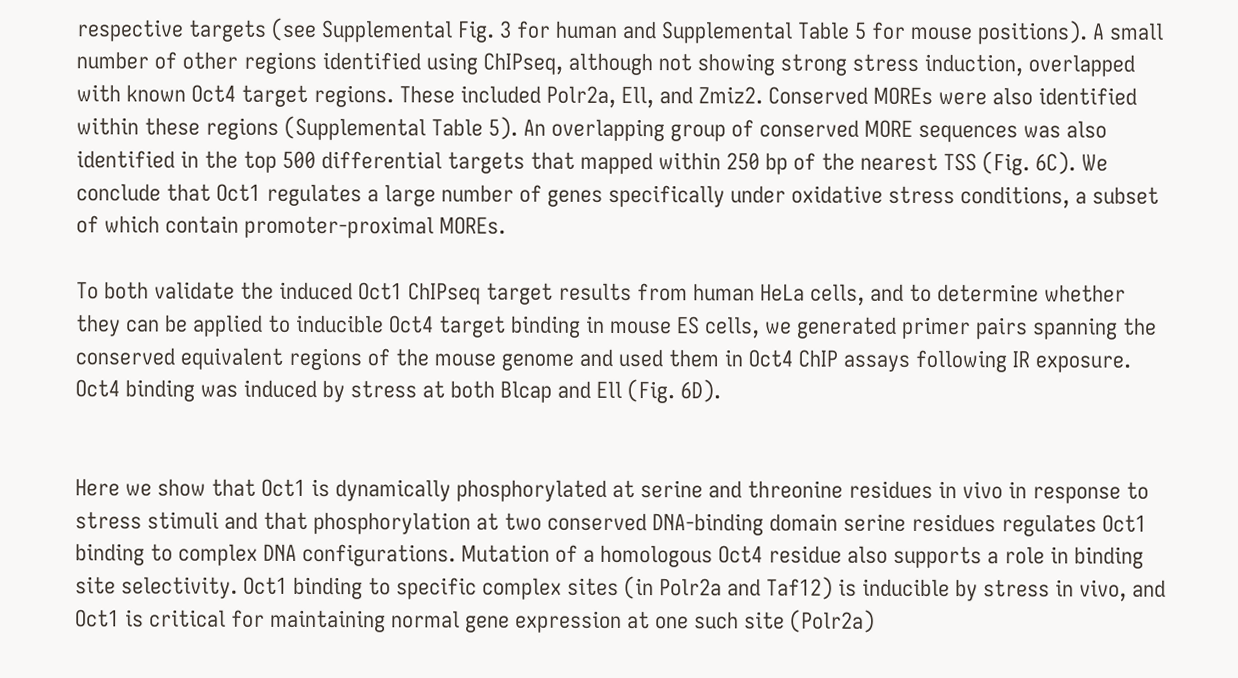respective targets (see Supplemental Fig. 3 for human and Supplemental Table 5 for mouse positions). A small number of other regions identified using ChIPseq, although not showing strong stress induction, overlapped with known Oct4 target regions. These included Polr2a, Ell, and Zmiz2. Conserved MOREs were also identified within these regions (Supplemental Table 5). An overlapping group of conserved MORE sequences was also identified in the top 500 differential targets that mapped within 250 bp of the nearest TSS (Fig. 6C). We conclude that Oct1 regulates a large number of genes specifically under oxidative stress conditions, a subset of which contain promoter-proximal MOREs.

To both validate the induced Oct1 ChIPseq target results from human HeLa cells, and to determine whether they can be applied to inducible Oct4 target binding in mouse ES cells, we generated primer pairs spanning the conserved equivalent regions of the mouse genome and used them in Oct4 ChIP assays following IR exposure. Oct4 binding was induced by stress at both Blcap and Ell (Fig. 6D).


Here we show that Oct1 is dynamically phosphorylated at serine and threonine residues in vivo in response to stress stimuli and that phosphorylation at two conserved DNA-binding domain serine residues regulates Oct1 binding to complex DNA configurations. Mutation of a homologous Oct4 residue also supports a role in binding site selectivity. Oct1 binding to specific complex sites (in Polr2a and Taf12) is inducible by stress in vivo, and Oct1 is critical for maintaining normal gene expression at one such site (Polr2a)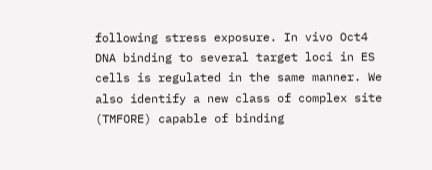following stress exposure. In vivo Oct4 DNA binding to several target loci in ES cells is regulated in the same manner. We also identify a new class of complex site (TMFORE) capable of binding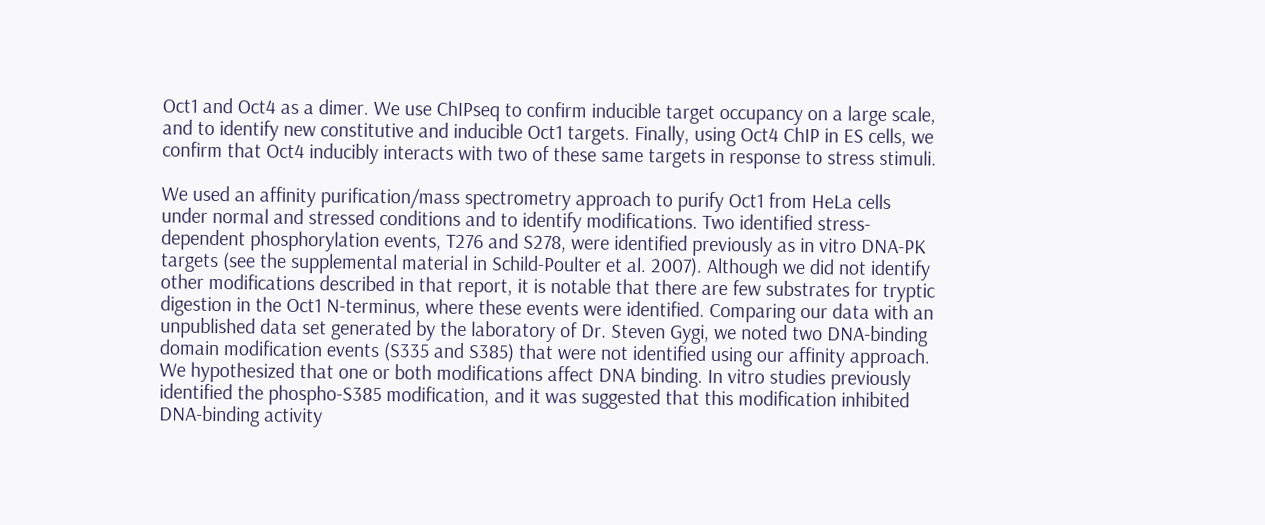Oct1 and Oct4 as a dimer. We use ChIPseq to confirm inducible target occupancy on a large scale, and to identify new constitutive and inducible Oct1 targets. Finally, using Oct4 ChIP in ES cells, we confirm that Oct4 inducibly interacts with two of these same targets in response to stress stimuli.

We used an affinity purification/mass spectrometry approach to purify Oct1 from HeLa cells under normal and stressed conditions and to identify modifications. Two identified stress-dependent phosphorylation events, T276 and S278, were identified previously as in vitro DNA-PK targets (see the supplemental material in Schild-Poulter et al. 2007). Although we did not identify other modifications described in that report, it is notable that there are few substrates for tryptic digestion in the Oct1 N-terminus, where these events were identified. Comparing our data with an unpublished data set generated by the laboratory of Dr. Steven Gygi, we noted two DNA-binding domain modification events (S335 and S385) that were not identified using our affinity approach. We hypothesized that one or both modifications affect DNA binding. In vitro studies previously identified the phospho-S385 modification, and it was suggested that this modification inhibited DNA-binding activity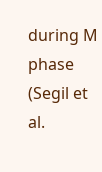during M phase (Segil et al.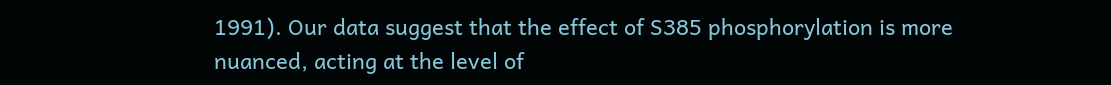1991). Our data suggest that the effect of S385 phosphorylation is more nuanced, acting at the level of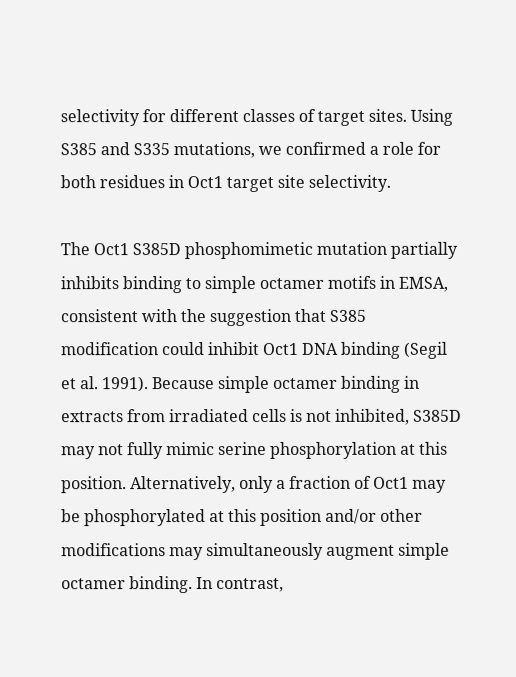selectivity for different classes of target sites. Using S385 and S335 mutations, we confirmed a role for both residues in Oct1 target site selectivity.

The Oct1 S385D phosphomimetic mutation partially inhibits binding to simple octamer motifs in EMSA, consistent with the suggestion that S385 modification could inhibit Oct1 DNA binding (Segil et al. 1991). Because simple octamer binding in extracts from irradiated cells is not inhibited, S385D may not fully mimic serine phosphorylation at this position. Alternatively, only a fraction of Oct1 may be phosphorylated at this position and/or other modifications may simultaneously augment simple octamer binding. In contrast,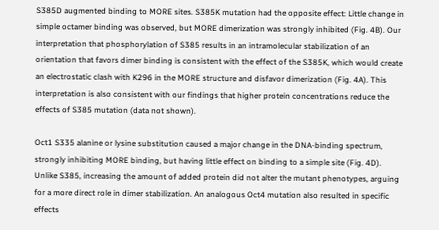S385D augmented binding to MORE sites. S385K mutation had the opposite effect: Little change in simple octamer binding was observed, but MORE dimerization was strongly inhibited (Fig. 4B). Our interpretation that phosphorylation of S385 results in an intramolecular stabilization of an orientation that favors dimer binding is consistent with the effect of the S385K, which would create an electrostatic clash with K296 in the MORE structure and disfavor dimerization (Fig. 4A). This interpretation is also consistent with our findings that higher protein concentrations reduce the effects of S385 mutation (data not shown).

Oct1 S335 alanine or lysine substitution caused a major change in the DNA-binding spectrum, strongly inhibiting MORE binding, but having little effect on binding to a simple site (Fig. 4D). Unlike S385, increasing the amount of added protein did not alter the mutant phenotypes, arguing for a more direct role in dimer stabilization. An analogous Oct4 mutation also resulted in specific effects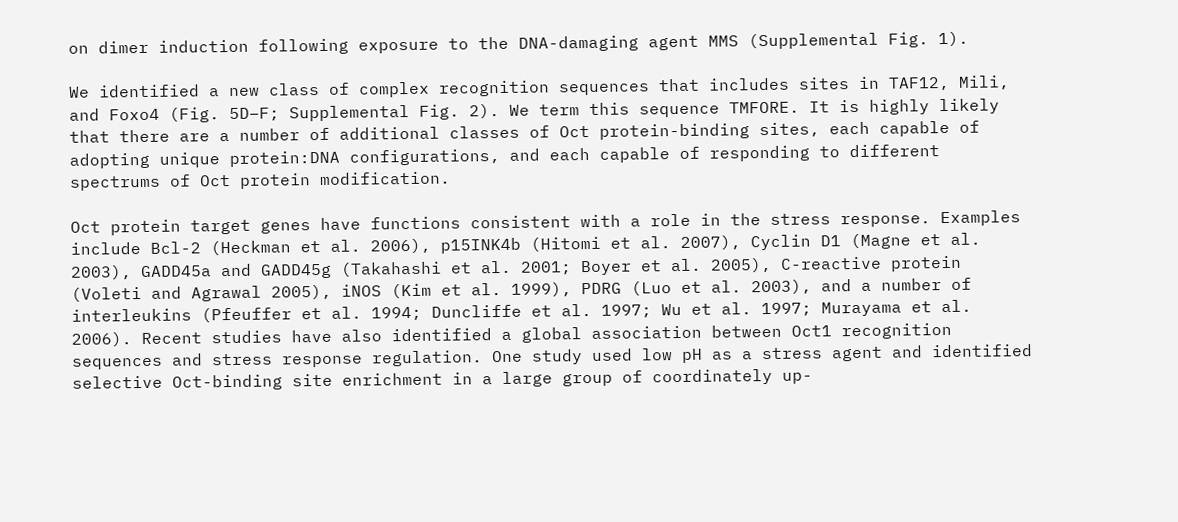on dimer induction following exposure to the DNA-damaging agent MMS (Supplemental Fig. 1).

We identified a new class of complex recognition sequences that includes sites in TAF12, Mili, and Foxo4 (Fig. 5D–F; Supplemental Fig. 2). We term this sequence TMFORE. It is highly likely that there are a number of additional classes of Oct protein-binding sites, each capable of adopting unique protein:DNA configurations, and each capable of responding to different spectrums of Oct protein modification.

Oct protein target genes have functions consistent with a role in the stress response. Examples include Bcl-2 (Heckman et al. 2006), p15INK4b (Hitomi et al. 2007), Cyclin D1 (Magne et al. 2003), GADD45a and GADD45g (Takahashi et al. 2001; Boyer et al. 2005), C-reactive protein (Voleti and Agrawal 2005), iNOS (Kim et al. 1999), PDRG (Luo et al. 2003), and a number of interleukins (Pfeuffer et al. 1994; Duncliffe et al. 1997; Wu et al. 1997; Murayama et al. 2006). Recent studies have also identified a global association between Oct1 recognition sequences and stress response regulation. One study used low pH as a stress agent and identified selective Oct-binding site enrichment in a large group of coordinately up-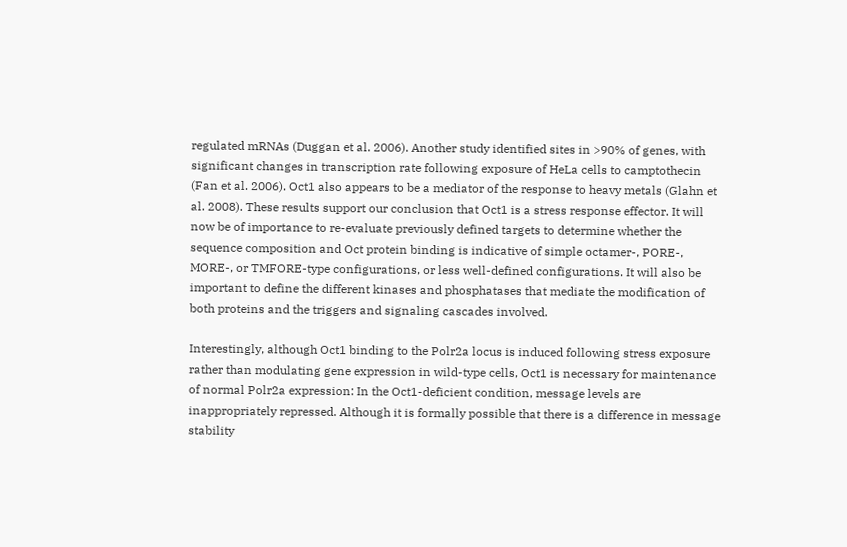regulated mRNAs (Duggan et al. 2006). Another study identified sites in >90% of genes, with significant changes in transcription rate following exposure of HeLa cells to camptothecin (Fan et al. 2006). Oct1 also appears to be a mediator of the response to heavy metals (Glahn et al. 2008). These results support our conclusion that Oct1 is a stress response effector. It will now be of importance to re-evaluate previously defined targets to determine whether the sequence composition and Oct protein binding is indicative of simple octamer-, PORE-, MORE-, or TMFORE-type configurations, or less well-defined configurations. It will also be important to define the different kinases and phosphatases that mediate the modification of both proteins and the triggers and signaling cascades involved.

Interestingly, although Oct1 binding to the Polr2a locus is induced following stress exposure rather than modulating gene expression in wild-type cells, Oct1 is necessary for maintenance of normal Polr2a expression: In the Oct1-deficient condition, message levels are inappropriately repressed. Although it is formally possible that there is a difference in message stability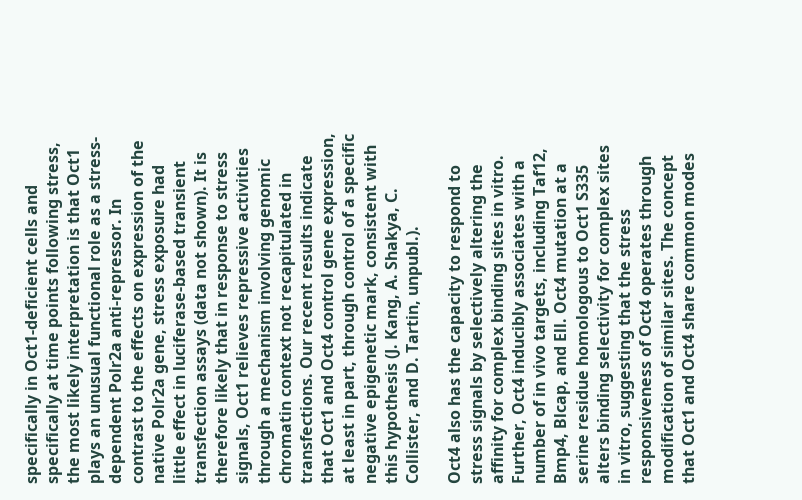specifically in Oct1-deficient cells and specifically at time points following stress, the most likely interpretation is that Oct1 plays an unusual functional role as a stress-dependent Polr2a anti-repressor. In contrast to the effects on expression of the native Polr2a gene, stress exposure had little effect in luciferase-based transient transfection assays (data not shown). It is therefore likely that in response to stress signals, Oct1 relieves repressive activities through a mechanism involving genomic chromatin context not recapitulated in transfections. Our recent results indicate that Oct1 and Oct4 control gene expression, at least in part, through control of a specific negative epigenetic mark, consistent with this hypothesis (J. Kang, A. Shakya, C. Collister, and D. Tartin, unpubl.).

Oct4 also has the capacity to respond to stress signals by selectively altering the affinity for complex binding sites in vitro. Further, Oct4 inducibly associates with a number of in vivo targets, including Taf12, Bmp4, Blcap, and Ell. Oct4 mutation at a serine residue homologous to Oct1 S335 alters binding selectivity for complex sites in vitro, suggesting that the stress responsiveness of Oct4 operates through modification of similar sites. The concept that Oct1 and Oct4 share common modes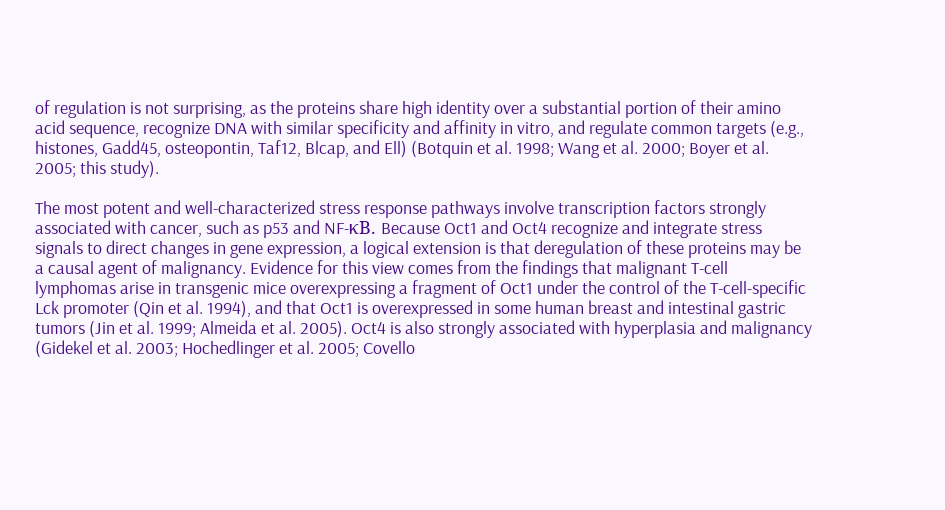of regulation is not surprising, as the proteins share high identity over a substantial portion of their amino acid sequence, recognize DNA with similar specificity and affinity in vitro, and regulate common targets (e.g., histones, Gadd45, osteopontin, Taf12, Blcap, and Ell) (Botquin et al. 1998; Wang et al. 2000; Boyer et al. 2005; this study).

The most potent and well-characterized stress response pathways involve transcription factors strongly associated with cancer, such as p53 and NF-κB. Because Oct1 and Oct4 recognize and integrate stress signals to direct changes in gene expression, a logical extension is that deregulation of these proteins may be a causal agent of malignancy. Evidence for this view comes from the findings that malignant T-cell lymphomas arise in transgenic mice overexpressing a fragment of Oct1 under the control of the T-cell-specific Lck promoter (Qin et al. 1994), and that Oct1 is overexpressed in some human breast and intestinal gastric tumors (Jin et al. 1999; Almeida et al. 2005). Oct4 is also strongly associated with hyperplasia and malignancy (Gidekel et al. 2003; Hochedlinger et al. 2005; Covello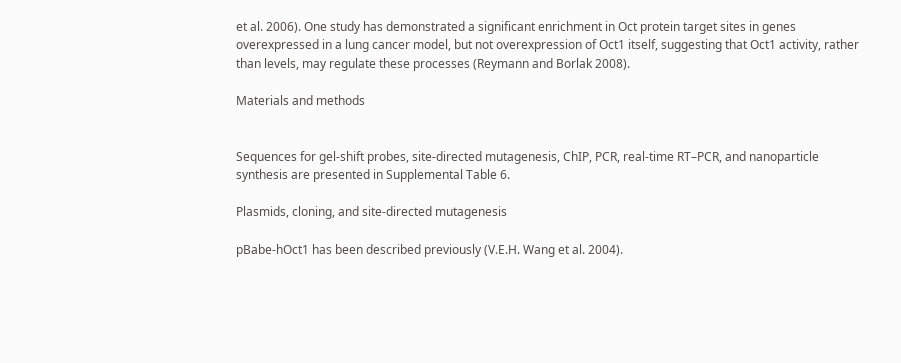et al. 2006). One study has demonstrated a significant enrichment in Oct protein target sites in genes overexpressed in a lung cancer model, but not overexpression of Oct1 itself, suggesting that Oct1 activity, rather than levels, may regulate these processes (Reymann and Borlak 2008).

Materials and methods


Sequences for gel-shift probes, site-directed mutagenesis, ChIP, PCR, real-time RT–PCR, and nanoparticle synthesis are presented in Supplemental Table 6.

Plasmids, cloning, and site-directed mutagenesis

pBabe-hOct1 has been described previously (V.E.H. Wang et al. 2004).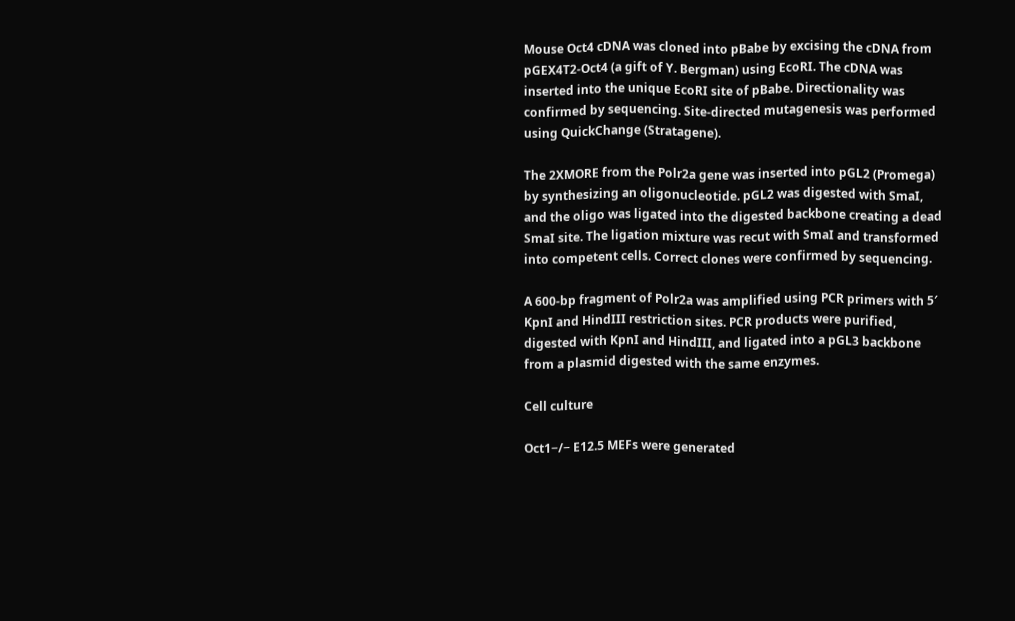Mouse Oct4 cDNA was cloned into pBabe by excising the cDNA from pGEX4T2-Oct4 (a gift of Y. Bergman) using EcoRI. The cDNA was inserted into the unique EcoRI site of pBabe. Directionality was confirmed by sequencing. Site-directed mutagenesis was performed using QuickChange (Stratagene).

The 2XMORE from the Polr2a gene was inserted into pGL2 (Promega) by synthesizing an oligonucleotide. pGL2 was digested with SmaI, and the oligo was ligated into the digested backbone creating a dead SmaI site. The ligation mixture was recut with SmaI and transformed into competent cells. Correct clones were confirmed by sequencing.

A 600-bp fragment of Polr2a was amplified using PCR primers with 5′ KpnI and HindIII restriction sites. PCR products were purified, digested with KpnI and HindIII, and ligated into a pGL3 backbone from a plasmid digested with the same enzymes.

Cell culture

Oct1−/− E12.5 MEFs were generated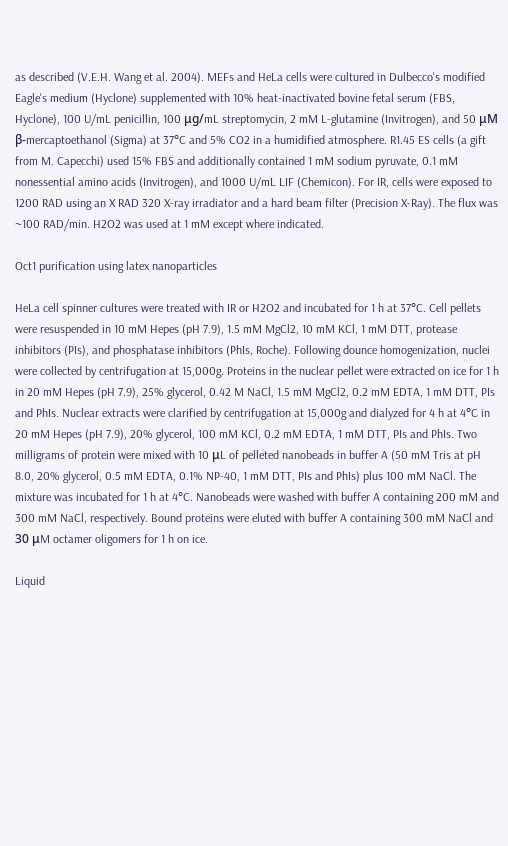as described (V.E.H. Wang et al. 2004). MEFs and HeLa cells were cultured in Dulbecco's modified Eagle's medium (Hyclone) supplemented with 10% heat-inactivated bovine fetal serum (FBS, Hyclone), 100 U/mL penicillin, 100 μg/mL streptomycin, 2 mM L-glutamine (Invitrogen), and 50 μM β-mercaptoethanol (Sigma) at 37°C and 5% CO2 in a humidified atmosphere. R1.45 ES cells (a gift from M. Capecchi) used 15% FBS and additionally contained 1 mM sodium pyruvate, 0.1 mM nonessential amino acids (Invitrogen), and 1000 U/mL LIF (Chemicon). For IR, cells were exposed to 1200 RAD using an X RAD 320 X-ray irradiator and a hard beam filter (Precision X-Ray). The flux was ~100 RAD/min. H2O2 was used at 1 mM except where indicated.

Oct1 purification using latex nanoparticles

HeLa cell spinner cultures were treated with IR or H2O2 and incubated for 1 h at 37°C. Cell pellets were resuspended in 10 mM Hepes (pH 7.9), 1.5 mM MgCl2, 10 mM KCl, 1 mM DTT, protease inhibitors (PIs), and phosphatase inhibitors (PhIs, Roche). Following dounce homogenization, nuclei were collected by centrifugation at 15,000g. Proteins in the nuclear pellet were extracted on ice for 1 h in 20 mM Hepes (pH 7.9), 25% glycerol, 0.42 M NaCl, 1.5 mM MgCl2, 0.2 mM EDTA, 1 mM DTT, PIs and PhIs. Nuclear extracts were clarified by centrifugation at 15,000g and dialyzed for 4 h at 4°C in 20 mM Hepes (pH 7.9), 20% glycerol, 100 mM KCl, 0.2 mM EDTA, 1 mM DTT, PIs and PhIs. Two milligrams of protein were mixed with 10 μL of pelleted nanobeads in buffer A (50 mM Tris at pH 8.0, 20% glycerol, 0.5 mM EDTA, 0.1% NP-40, 1 mM DTT, PIs and PhIs) plus 100 mM NaCl. The mixture was incubated for 1 h at 4°C. Nanobeads were washed with buffer A containing 200 mM and 300 mM NaCl, respectively. Bound proteins were eluted with buffer A containing 300 mM NaCl and 30 μM octamer oligomers for 1 h on ice.

Liquid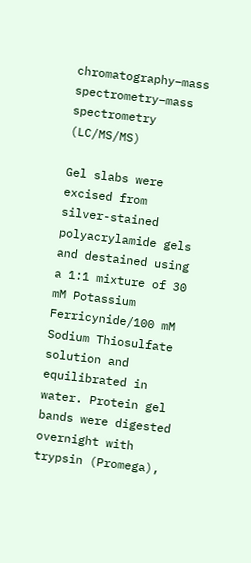chromatography–mass spectrometry–mass spectrometry (LC/MS/MS)

Gel slabs were excised from silver-stained polyacrylamide gels and destained using a 1:1 mixture of 30 mM Potassium Ferricynide/100 mM Sodium Thiosulfate solution and equilibrated in water. Protein gel bands were digested overnight with trypsin (Promega),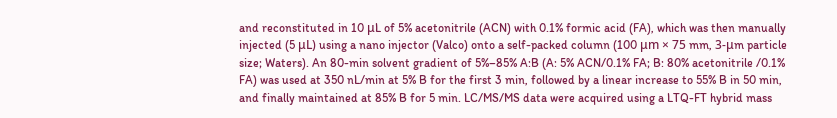and reconstituted in 10 μL of 5% acetonitrile (ACN) with 0.1% formic acid (FA), which was then manually injected (5 μL) using a nano injector (Valco) onto a self-packed column (100 μm × 75 mm, 3-μm particle size; Waters). An 80-min solvent gradient of 5%–85% A:B (A: 5% ACN/0.1% FA; B: 80% acetonitrile /0.1% FA) was used at 350 nL/min at 5% B for the first 3 min, followed by a linear increase to 55% B in 50 min, and finally maintained at 85% B for 5 min. LC/MS/MS data were acquired using a LTQ-FT hybrid mass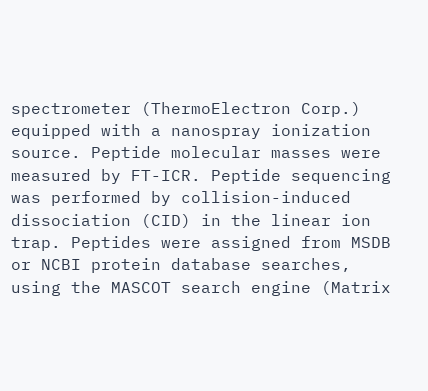spectrometer (ThermoElectron Corp.) equipped with a nanospray ionization source. Peptide molecular masses were measured by FT-ICR. Peptide sequencing was performed by collision-induced dissociation (CID) in the linear ion trap. Peptides were assigned from MSDB or NCBI protein database searches, using the MASCOT search engine (Matrix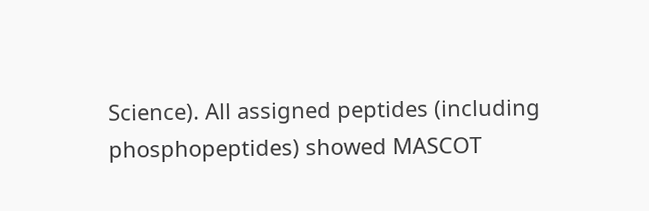Science). All assigned peptides (including phosphopeptides) showed MASCOT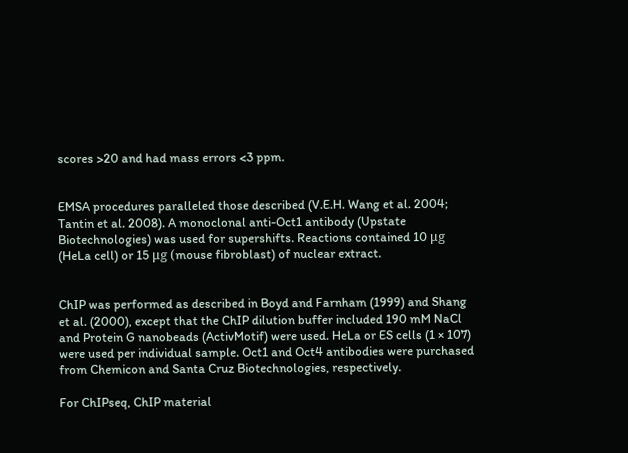scores >20 and had mass errors <3 ppm.


EMSA procedures paralleled those described (V.E.H. Wang et al. 2004; Tantin et al. 2008). A monoclonal anti-Oct1 antibody (Upstate Biotechnologies) was used for supershifts. Reactions contained 10 μg (HeLa cell) or 15 μg (mouse fibroblast) of nuclear extract.


ChIP was performed as described in Boyd and Farnham (1999) and Shang et al. (2000), except that the ChIP dilution buffer included 190 mM NaCl and Protein G nanobeads (ActivMotif) were used. HeLa or ES cells (1 × 107) were used per individual sample. Oct1 and Oct4 antibodies were purchased from Chemicon and Santa Cruz Biotechnologies, respectively.

For ChIPseq, ChIP material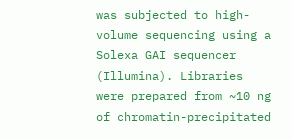was subjected to high-volume sequencing using a Solexa GAI sequencer (Illumina). Libraries were prepared from ~10 ng of chromatin-precipitated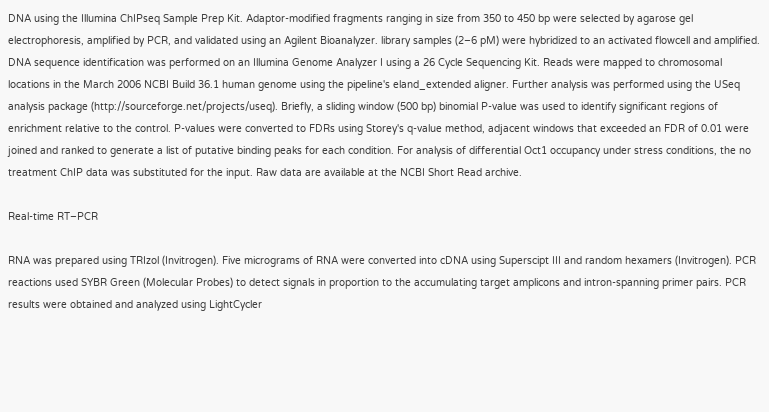DNA using the Illumina ChIPseq Sample Prep Kit. Adaptor-modified fragments ranging in size from 350 to 450 bp were selected by agarose gel electrophoresis, amplified by PCR, and validated using an Agilent Bioanalyzer. library samples (2–6 pM) were hybridized to an activated flowcell and amplified. DNA sequence identification was performed on an Illumina Genome Analyzer I using a 26 Cycle Sequencing Kit. Reads were mapped to chromosomal locations in the March 2006 NCBI Build 36.1 human genome using the pipeline's eland_extended aligner. Further analysis was performed using the USeq analysis package (http://sourceforge.net/projects/useq). Briefly, a sliding window (500 bp) binomial P-value was used to identify significant regions of enrichment relative to the control. P-values were converted to FDRs using Storey's q-value method, adjacent windows that exceeded an FDR of 0.01 were joined and ranked to generate a list of putative binding peaks for each condition. For analysis of differential Oct1 occupancy under stress conditions, the no treatment ChIP data was substituted for the input. Raw data are available at the NCBI Short Read archive.

Real-time RT–PCR

RNA was prepared using TRIzol (Invitrogen). Five micrograms of RNA were converted into cDNA using Superscipt III and random hexamers (Invitrogen). PCR reactions used SYBR Green (Molecular Probes) to detect signals in proportion to the accumulating target amplicons and intron-spanning primer pairs. PCR results were obtained and analyzed using LightCycler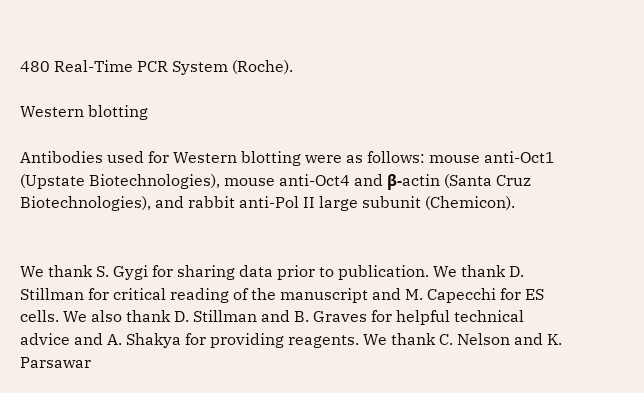480 Real-Time PCR System (Roche).

Western blotting

Antibodies used for Western blotting were as follows: mouse anti-Oct1 (Upstate Biotechnologies), mouse anti-Oct4 and β-actin (Santa Cruz Biotechnologies), and rabbit anti-Pol II large subunit (Chemicon).


We thank S. Gygi for sharing data prior to publication. We thank D. Stillman for critical reading of the manuscript and M. Capecchi for ES cells. We also thank D. Stillman and B. Graves for helpful technical advice and A. Shakya for providing reagents. We thank C. Nelson and K. Parsawar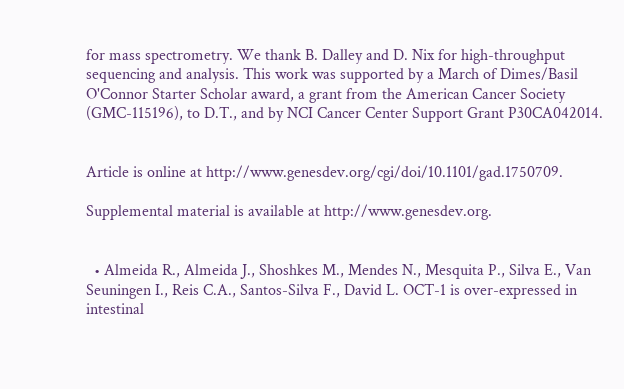for mass spectrometry. We thank B. Dalley and D. Nix for high-throughput sequencing and analysis. This work was supported by a March of Dimes/Basil O'Connor Starter Scholar award, a grant from the American Cancer Society (GMC-115196), to D.T., and by NCI Cancer Center Support Grant P30CA042014.


Article is online at http://www.genesdev.org/cgi/doi/10.1101/gad.1750709.

Supplemental material is available at http://www.genesdev.org.


  • Almeida R., Almeida J., Shoshkes M., Mendes N., Mesquita P., Silva E., Van Seuningen I., Reis C.A., Santos-Silva F., David L. OCT-1 is over-expressed in intestinal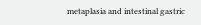metaplasia and intestinal gastric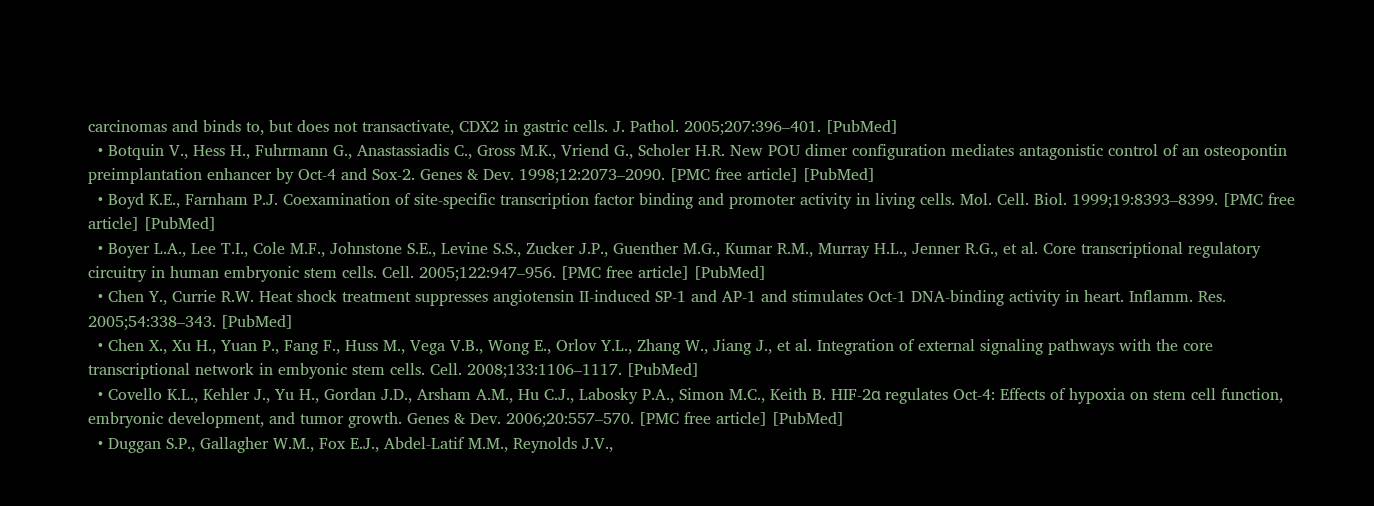carcinomas and binds to, but does not transactivate, CDX2 in gastric cells. J. Pathol. 2005;207:396–401. [PubMed]
  • Botquin V., Hess H., Fuhrmann G., Anastassiadis C., Gross M.K., Vriend G., Scholer H.R. New POU dimer configuration mediates antagonistic control of an osteopontin preimplantation enhancer by Oct-4 and Sox-2. Genes & Dev. 1998;12:2073–2090. [PMC free article] [PubMed]
  • Boyd K.E., Farnham P.J. Coexamination of site-specific transcription factor binding and promoter activity in living cells. Mol. Cell. Biol. 1999;19:8393–8399. [PMC free article] [PubMed]
  • Boyer L.A., Lee T.I., Cole M.F., Johnstone S.E., Levine S.S., Zucker J.P., Guenther M.G., Kumar R.M., Murray H.L., Jenner R.G., et al. Core transcriptional regulatory circuitry in human embryonic stem cells. Cell. 2005;122:947–956. [PMC free article] [PubMed]
  • Chen Y., Currie R.W. Heat shock treatment suppresses angiotensin II-induced SP-1 and AP-1 and stimulates Oct-1 DNA-binding activity in heart. Inflamm. Res. 2005;54:338–343. [PubMed]
  • Chen X., Xu H., Yuan P., Fang F., Huss M., Vega V.B., Wong E., Orlov Y.L., Zhang W., Jiang J., et al. Integration of external signaling pathways with the core transcriptional network in embyonic stem cells. Cell. 2008;133:1106–1117. [PubMed]
  • Covello K.L., Kehler J., Yu H., Gordan J.D., Arsham A.M., Hu C.J., Labosky P.A., Simon M.C., Keith B. HIF-2α regulates Oct-4: Effects of hypoxia on stem cell function, embryonic development, and tumor growth. Genes & Dev. 2006;20:557–570. [PMC free article] [PubMed]
  • Duggan S.P., Gallagher W.M., Fox E.J., Abdel-Latif M.M., Reynolds J.V.,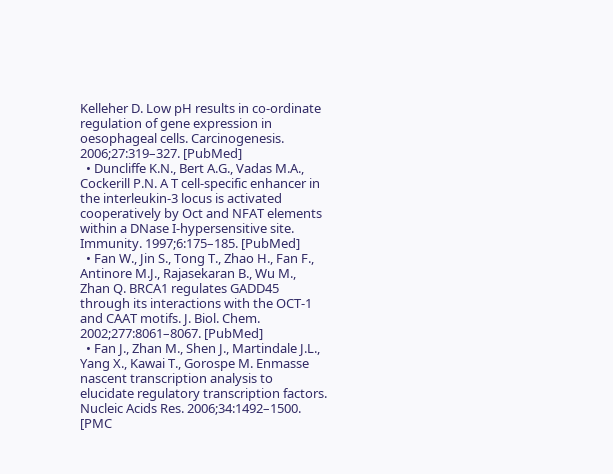Kelleher D. Low pH results in co-ordinate regulation of gene expression in oesophageal cells. Carcinogenesis. 2006;27:319–327. [PubMed]
  • Duncliffe K.N., Bert A.G., Vadas M.A., Cockerill P.N. A T cell-specific enhancer in the interleukin-3 locus is activated cooperatively by Oct and NFAT elements within a DNase I-hypersensitive site. Immunity. 1997;6:175–185. [PubMed]
  • Fan W., Jin S., Tong T., Zhao H., Fan F., Antinore M.J., Rajasekaran B., Wu M., Zhan Q. BRCA1 regulates GADD45 through its interactions with the OCT-1 and CAAT motifs. J. Biol. Chem. 2002;277:8061–8067. [PubMed]
  • Fan J., Zhan M., Shen J., Martindale J.L., Yang X., Kawai T., Gorospe M. Enmasse nascent transcription analysis to elucidate regulatory transcription factors. Nucleic Acids Res. 2006;34:1492–1500. [PMC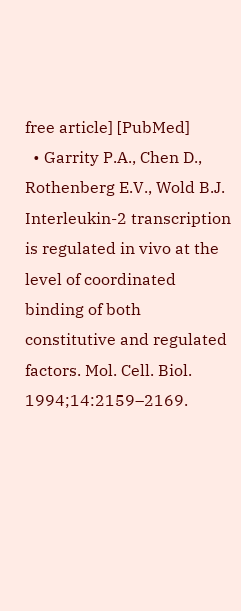free article] [PubMed]
  • Garrity P.A., Chen D., Rothenberg E.V., Wold B.J. Interleukin-2 transcription is regulated in vivo at the level of coordinated binding of both constitutive and regulated factors. Mol. Cell. Biol. 1994;14:2159–2169.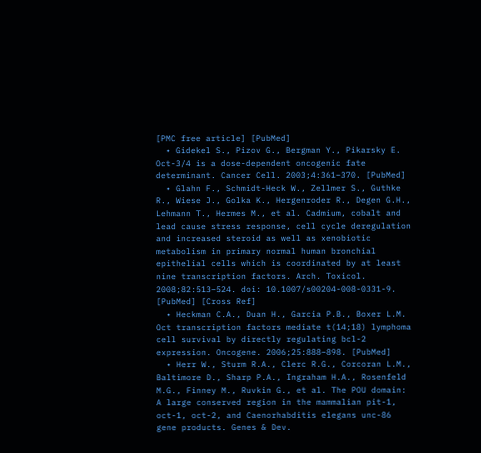[PMC free article] [PubMed]
  • Gidekel S., Pizov G., Bergman Y., Pikarsky E. Oct-3/4 is a dose-dependent oncogenic fate determinant. Cancer Cell. 2003;4:361–370. [PubMed]
  • Glahn F., Schmidt-Heck W., Zellmer S., Guthke R., Wiese J., Golka K., Hergenroder R., Degen G.H., Lehmann T., Hermes M., et al. Cadmium, cobalt and lead cause stress response, cell cycle deregulation and increased steroid as well as xenobiotic metabolism in primary normal human bronchial epithelial cells which is coordinated by at least nine transcription factors. Arch. Toxicol. 2008;82:513–524. doi: 10.1007/s00204-008-0331-9. [PubMed] [Cross Ref]
  • Heckman C.A., Duan H., Garcia P.B., Boxer L.M. Oct transcription factors mediate t(14;18) lymphoma cell survival by directly regulating bcl-2 expression. Oncogene. 2006;25:888–898. [PubMed]
  • Herr W., Sturm R.A., Clerc R.G., Corcoran L.M., Baltimore D., Sharp P.A., Ingraham H.A., Rosenfeld M.G., Finney M., Ruvkin G., et al. The POU domain: A large conserved region in the mammalian pit-1, oct-1, oct-2, and Caenorhabditis elegans unc-86 gene products. Genes & Dev.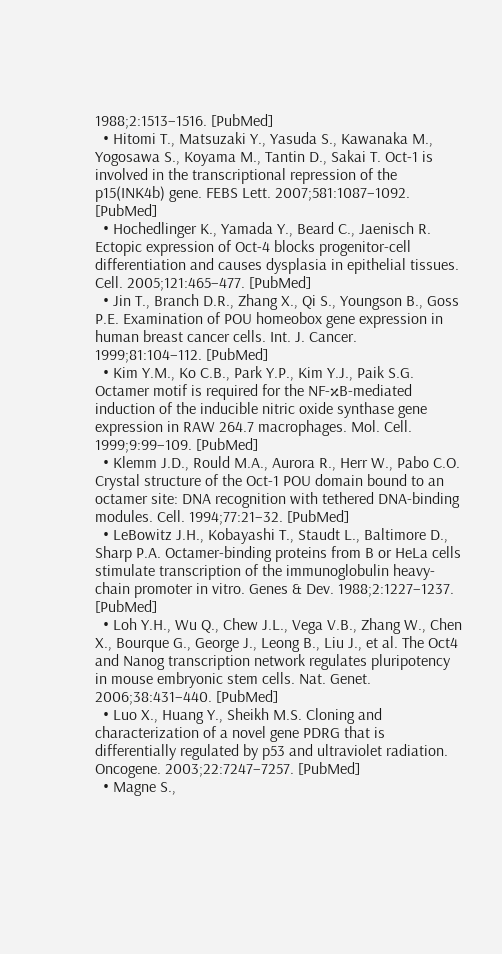1988;2:1513–1516. [PubMed]
  • Hitomi T., Matsuzaki Y., Yasuda S., Kawanaka M., Yogosawa S., Koyama M., Tantin D., Sakai T. Oct-1 is involved in the transcriptional repression of the p15(INK4b) gene. FEBS Lett. 2007;581:1087–1092. [PubMed]
  • Hochedlinger K., Yamada Y., Beard C., Jaenisch R. Ectopic expression of Oct-4 blocks progenitor-cell differentiation and causes dysplasia in epithelial tissues. Cell. 2005;121:465–477. [PubMed]
  • Jin T., Branch D.R., Zhang X., Qi S., Youngson B., Goss P.E. Examination of POU homeobox gene expression in human breast cancer cells. Int. J. Cancer. 1999;81:104–112. [PubMed]
  • Kim Y.M., Ko C.B., Park Y.P., Kim Y.J., Paik S.G. Octamer motif is required for the NF-κB-mediated induction of the inducible nitric oxide synthase gene expression in RAW 264.7 macrophages. Mol. Cell. 1999;9:99–109. [PubMed]
  • Klemm J.D., Rould M.A., Aurora R., Herr W., Pabo C.O. Crystal structure of the Oct-1 POU domain bound to an octamer site: DNA recognition with tethered DNA-binding modules. Cell. 1994;77:21–32. [PubMed]
  • LeBowitz J.H., Kobayashi T., Staudt L., Baltimore D., Sharp P.A. Octamer-binding proteins from B or HeLa cells stimulate transcription of the immunoglobulin heavy-chain promoter in vitro. Genes & Dev. 1988;2:1227–1237. [PubMed]
  • Loh Y.H., Wu Q., Chew J.L., Vega V.B., Zhang W., Chen X., Bourque G., George J., Leong B., Liu J., et al. The Oct4 and Nanog transcription network regulates pluripotency in mouse embryonic stem cells. Nat. Genet. 2006;38:431–440. [PubMed]
  • Luo X., Huang Y., Sheikh M.S. Cloning and characterization of a novel gene PDRG that is differentially regulated by p53 and ultraviolet radiation. Oncogene. 2003;22:7247–7257. [PubMed]
  • Magne S.,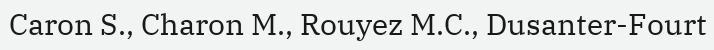Caron S., Charon M., Rouyez M.C., Dusanter-Fourt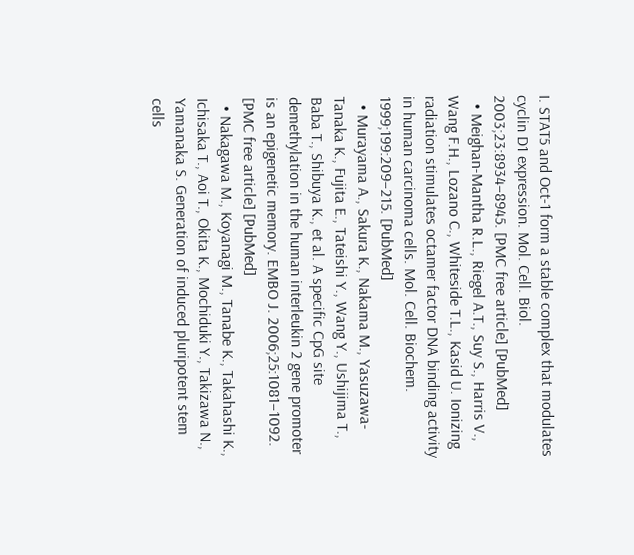I. STAT5 and Oct-1 form a stable complex that modulates cyclin D1 expression. Mol. Cell. Biol. 2003;23:8934–8945. [PMC free article] [PubMed]
  • Meighan-Mantha R.L., Riegel A.T., Suy S., Harris V., Wang F.H., Lozano C., Whiteside T.L., Kasid U. Ionizing radiation stimulates octamer factor DNA binding activity in human carcinoma cells. Mol. Cell. Biochem. 1999;199:209–215. [PubMed]
  • Murayama A., Sakura K., Nakama M., Yasuzawa-Tanaka K., Fujita E., Tateishi Y., Wang Y., Ushijima T., Baba T., Shibuya K., et al. A specific CpG site demethylation in the human interleukin 2 gene promoter is an epigenetic memory. EMBO J. 2006;25:1081–1092. [PMC free article] [PubMed]
  • Nakagawa M., Koyanagi M., Tanabe K., Takahashi K., Ichisaka T., Aoi T., Okita K., Mochiduki Y., Takizawa N., Yamanaka S. Generation of induced pluripotent stem cells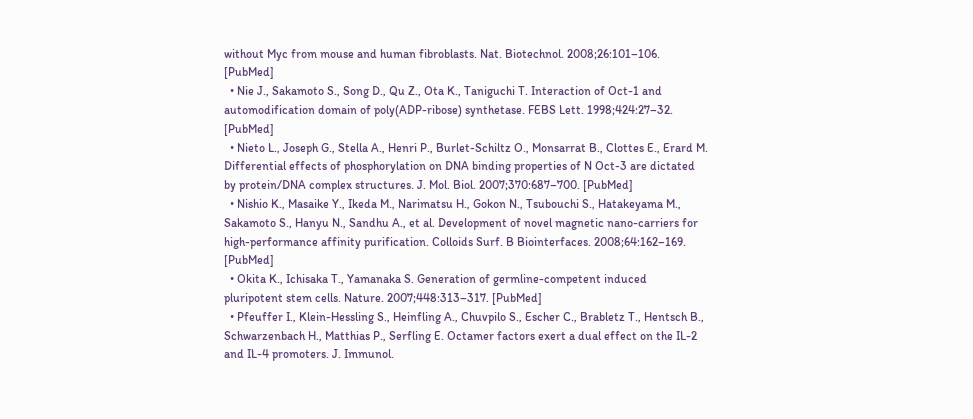without Myc from mouse and human fibroblasts. Nat. Biotechnol. 2008;26:101–106. [PubMed]
  • Nie J., Sakamoto S., Song D., Qu Z., Ota K., Taniguchi T. Interaction of Oct-1 and automodification domain of poly(ADP-ribose) synthetase. FEBS Lett. 1998;424:27–32. [PubMed]
  • Nieto L., Joseph G., Stella A., Henri P., Burlet-Schiltz O., Monsarrat B., Clottes E., Erard M. Differential effects of phosphorylation on DNA binding properties of N Oct-3 are dictated by protein/DNA complex structures. J. Mol. Biol. 2007;370:687–700. [PubMed]
  • Nishio K., Masaike Y., Ikeda M., Narimatsu H., Gokon N., Tsubouchi S., Hatakeyama M., Sakamoto S., Hanyu N., Sandhu A., et al. Development of novel magnetic nano-carriers for high-performance affinity purification. Colloids Surf. B Biointerfaces. 2008;64:162–169. [PubMed]
  • Okita K., Ichisaka T., Yamanaka S. Generation of germline-competent induced pluripotent stem cells. Nature. 2007;448:313–317. [PubMed]
  • Pfeuffer I., Klein-Hessling S., Heinfling A., Chuvpilo S., Escher C., Brabletz T., Hentsch B., Schwarzenbach H., Matthias P., Serfling E. Octamer factors exert a dual effect on the IL-2 and IL-4 promoters. J. Immunol.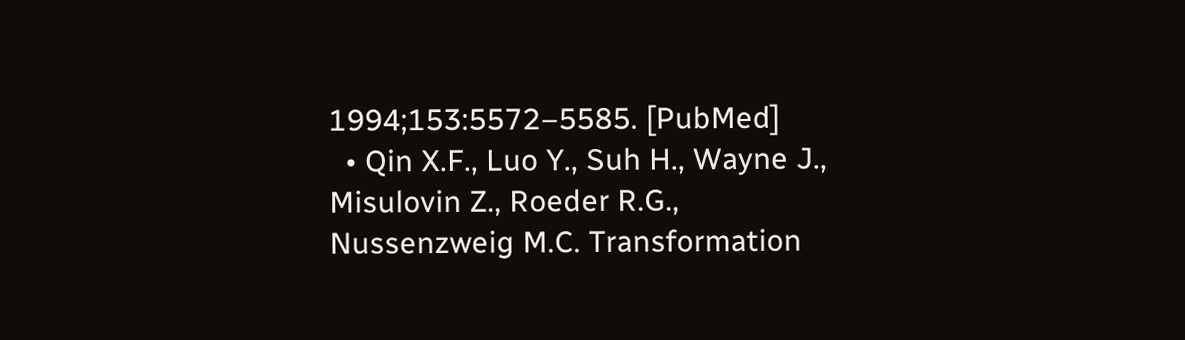1994;153:5572–5585. [PubMed]
  • Qin X.F., Luo Y., Suh H., Wayne J., Misulovin Z., Roeder R.G., Nussenzweig M.C. Transformation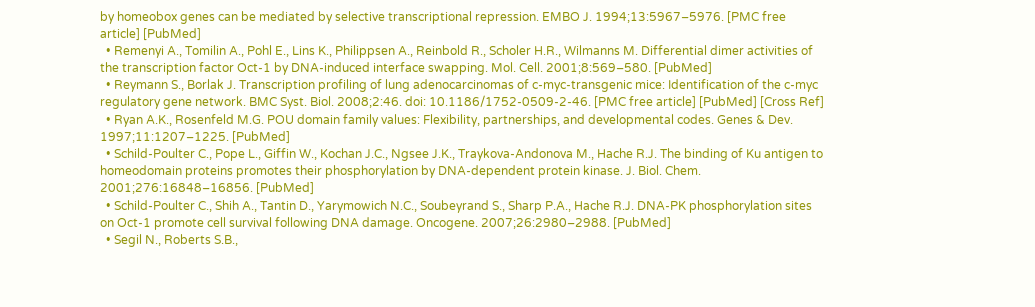by homeobox genes can be mediated by selective transcriptional repression. EMBO J. 1994;13:5967–5976. [PMC free article] [PubMed]
  • Remenyi A., Tomilin A., Pohl E., Lins K., Philippsen A., Reinbold R., Scholer H.R., Wilmanns M. Differential dimer activities of the transcription factor Oct-1 by DNA-induced interface swapping. Mol. Cell. 2001;8:569–580. [PubMed]
  • Reymann S., Borlak J. Transcription profiling of lung adenocarcinomas of c-myc-transgenic mice: Identification of the c-myc regulatory gene network. BMC Syst. Biol. 2008;2:46. doi: 10.1186/1752-0509-2-46. [PMC free article] [PubMed] [Cross Ref]
  • Ryan A.K., Rosenfeld M.G. POU domain family values: Flexibility, partnerships, and developmental codes. Genes & Dev. 1997;11:1207–1225. [PubMed]
  • Schild-Poulter C., Pope L., Giffin W., Kochan J.C., Ngsee J.K., Traykova-Andonova M., Hache R.J. The binding of Ku antigen to homeodomain proteins promotes their phosphorylation by DNA-dependent protein kinase. J. Biol. Chem. 2001;276:16848–16856. [PubMed]
  • Schild-Poulter C., Shih A., Tantin D., Yarymowich N.C., Soubeyrand S., Sharp P.A., Hache R.J. DNA-PK phosphorylation sites on Oct-1 promote cell survival following DNA damage. Oncogene. 2007;26:2980–2988. [PubMed]
  • Segil N., Roberts S.B.,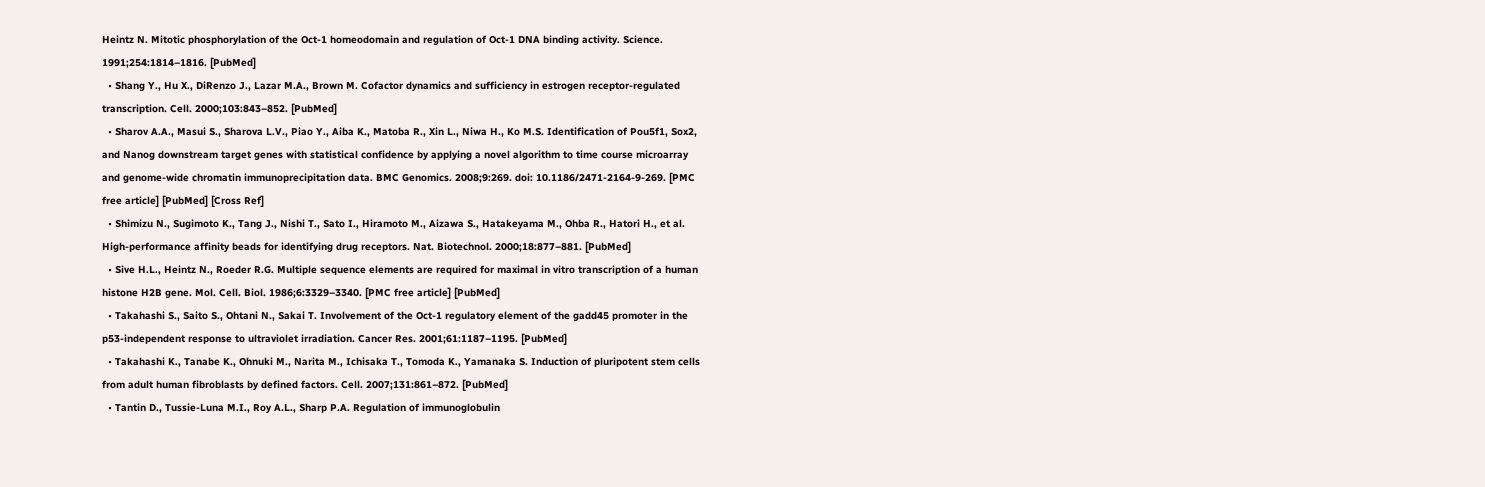Heintz N. Mitotic phosphorylation of the Oct-1 homeodomain and regulation of Oct-1 DNA binding activity. Science. 1991;254:1814–1816. [PubMed]
  • Shang Y., Hu X., DiRenzo J., Lazar M.A., Brown M. Cofactor dynamics and sufficiency in estrogen receptor-regulated transcription. Cell. 2000;103:843–852. [PubMed]
  • Sharov A.A., Masui S., Sharova L.V., Piao Y., Aiba K., Matoba R., Xin L., Niwa H., Ko M.S. Identification of Pou5f1, Sox2, and Nanog downstream target genes with statistical confidence by applying a novel algorithm to time course microarray and genome-wide chromatin immunoprecipitation data. BMC Genomics. 2008;9:269. doi: 10.1186/2471-2164-9-269. [PMC free article] [PubMed] [Cross Ref]
  • Shimizu N., Sugimoto K., Tang J., Nishi T., Sato I., Hiramoto M., Aizawa S., Hatakeyama M., Ohba R., Hatori H., et al. High-performance affinity beads for identifying drug receptors. Nat. Biotechnol. 2000;18:877–881. [PubMed]
  • Sive H.L., Heintz N., Roeder R.G. Multiple sequence elements are required for maximal in vitro transcription of a human histone H2B gene. Mol. Cell. Biol. 1986;6:3329–3340. [PMC free article] [PubMed]
  • Takahashi S., Saito S., Ohtani N., Sakai T. Involvement of the Oct-1 regulatory element of the gadd45 promoter in the p53-independent response to ultraviolet irradiation. Cancer Res. 2001;61:1187–1195. [PubMed]
  • Takahashi K., Tanabe K., Ohnuki M., Narita M., Ichisaka T., Tomoda K., Yamanaka S. Induction of pluripotent stem cells from adult human fibroblasts by defined factors. Cell. 2007;131:861–872. [PubMed]
  • Tantin D., Tussie-Luna M.I., Roy A.L., Sharp P.A. Regulation of immunoglobulin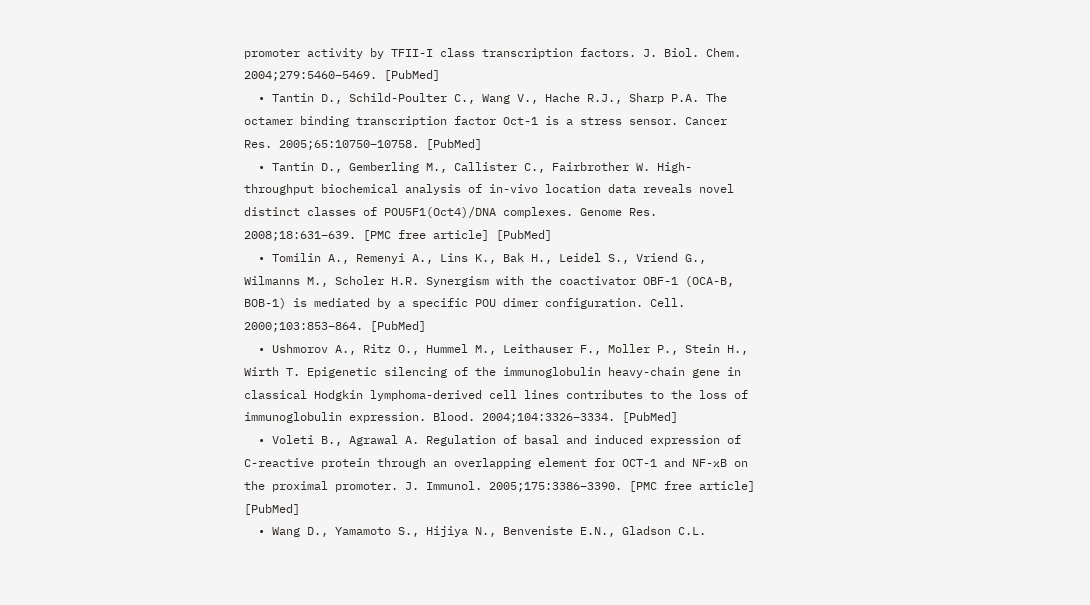promoter activity by TFII-I class transcription factors. J. Biol. Chem. 2004;279:5460–5469. [PubMed]
  • Tantin D., Schild-Poulter C., Wang V., Hache R.J., Sharp P.A. The octamer binding transcription factor Oct-1 is a stress sensor. Cancer Res. 2005;65:10750–10758. [PubMed]
  • Tantin D., Gemberling M., Callister C., Fairbrother W. High-throughput biochemical analysis of in-vivo location data reveals novel distinct classes of POU5F1(Oct4)/DNA complexes. Genome Res. 2008;18:631–639. [PMC free article] [PubMed]
  • Tomilin A., Remenyi A., Lins K., Bak H., Leidel S., Vriend G., Wilmanns M., Scholer H.R. Synergism with the coactivator OBF-1 (OCA-B, BOB-1) is mediated by a specific POU dimer configuration. Cell. 2000;103:853–864. [PubMed]
  • Ushmorov A., Ritz O., Hummel M., Leithauser F., Moller P., Stein H., Wirth T. Epigenetic silencing of the immunoglobulin heavy-chain gene in classical Hodgkin lymphoma-derived cell lines contributes to the loss of immunoglobulin expression. Blood. 2004;104:3326–3334. [PubMed]
  • Voleti B., Agrawal A. Regulation of basal and induced expression of C-reactive protein through an overlapping element for OCT-1 and NF-κB on the proximal promoter. J. Immunol. 2005;175:3386–3390. [PMC free article] [PubMed]
  • Wang D., Yamamoto S., Hijiya N., Benveniste E.N., Gladson C.L.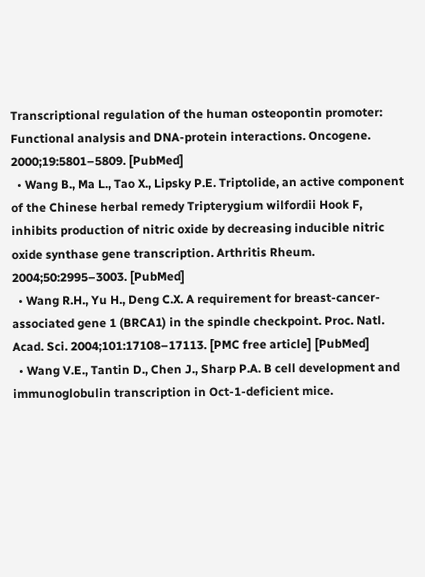Transcriptional regulation of the human osteopontin promoter: Functional analysis and DNA-protein interactions. Oncogene. 2000;19:5801–5809. [PubMed]
  • Wang B., Ma L., Tao X., Lipsky P.E. Triptolide, an active component of the Chinese herbal remedy Tripterygium wilfordii Hook F, inhibits production of nitric oxide by decreasing inducible nitric oxide synthase gene transcription. Arthritis Rheum. 2004;50:2995–3003. [PubMed]
  • Wang R.H., Yu H., Deng C.X. A requirement for breast-cancer-associated gene 1 (BRCA1) in the spindle checkpoint. Proc. Natl. Acad. Sci. 2004;101:17108–17113. [PMC free article] [PubMed]
  • Wang V.E., Tantin D., Chen J., Sharp P.A. B cell development and immunoglobulin transcription in Oct-1-deficient mice.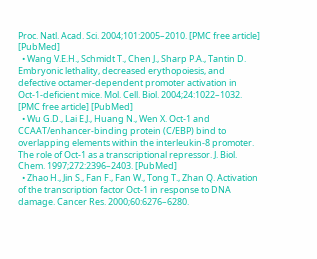Proc. Natl. Acad. Sci. 2004;101:2005–2010. [PMC free article] [PubMed]
  • Wang V.E.H., Schmidt T., Chen J., Sharp P.A., Tantin D. Embryonic lethality, decreased erythopoiesis, and defective octamer-dependent promoter activation in Oct-1-deficient mice. Mol. Cell. Biol. 2004;24:1022–1032. [PMC free article] [PubMed]
  • Wu G.D., Lai E.J., Huang N., Wen X. Oct-1 and CCAAT/enhancer-binding protein (C/EBP) bind to overlapping elements within the interleukin-8 promoter. The role of Oct-1 as a transcriptional repressor. J. Biol. Chem. 1997;272:2396–2403. [PubMed]
  • Zhao H., Jin S., Fan F., Fan W., Tong T., Zhan Q. Activation of the transcription factor Oct-1 in response to DNA damage. Cancer Res. 2000;60:6276–6280.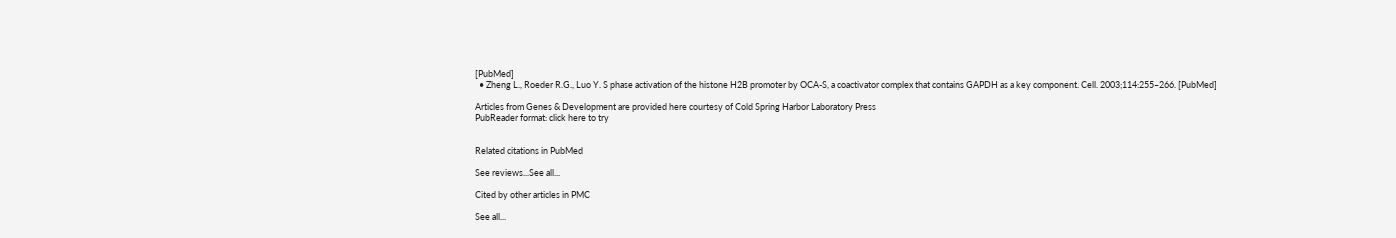[PubMed]
  • Zheng L., Roeder R.G., Luo Y. S phase activation of the histone H2B promoter by OCA-S, a coactivator complex that contains GAPDH as a key component. Cell. 2003;114:255–266. [PubMed]

Articles from Genes & Development are provided here courtesy of Cold Spring Harbor Laboratory Press
PubReader format: click here to try


Related citations in PubMed

See reviews...See all...

Cited by other articles in PMC

See all...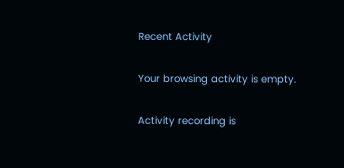Recent Activity

Your browsing activity is empty.

Activity recording is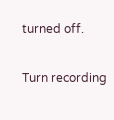turned off.

Turn recording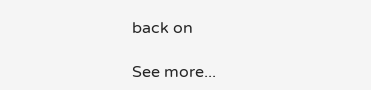back on

See more...